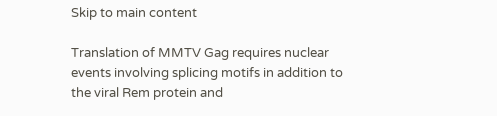Skip to main content

Translation of MMTV Gag requires nuclear events involving splicing motifs in addition to the viral Rem protein and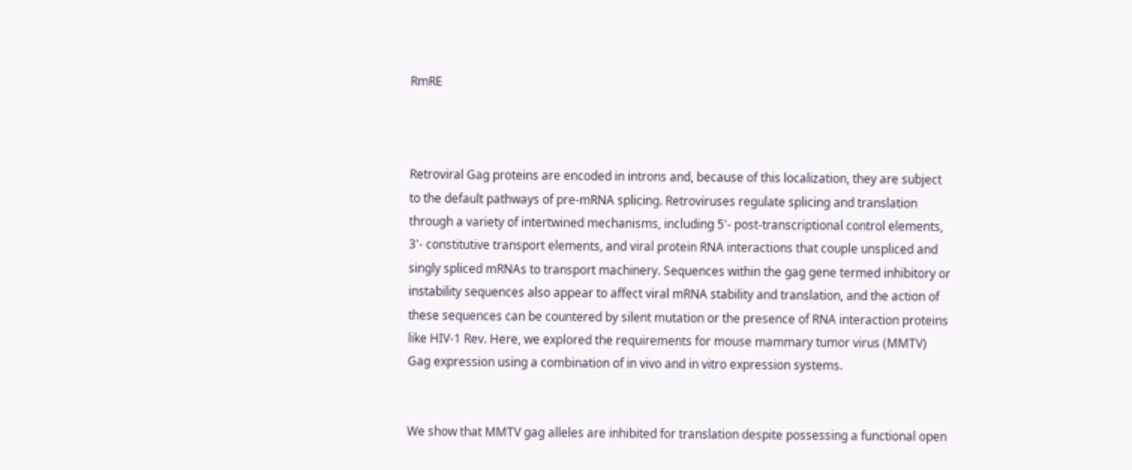RmRE



Retroviral Gag proteins are encoded in introns and, because of this localization, they are subject to the default pathways of pre-mRNA splicing. Retroviruses regulate splicing and translation through a variety of intertwined mechanisms, including 5'- post-transcriptional control elements, 3'- constitutive transport elements, and viral protein RNA interactions that couple unspliced and singly spliced mRNAs to transport machinery. Sequences within the gag gene termed inhibitory or instability sequences also appear to affect viral mRNA stability and translation, and the action of these sequences can be countered by silent mutation or the presence of RNA interaction proteins like HIV-1 Rev. Here, we explored the requirements for mouse mammary tumor virus (MMTV) Gag expression using a combination of in vivo and in vitro expression systems.


We show that MMTV gag alleles are inhibited for translation despite possessing a functional open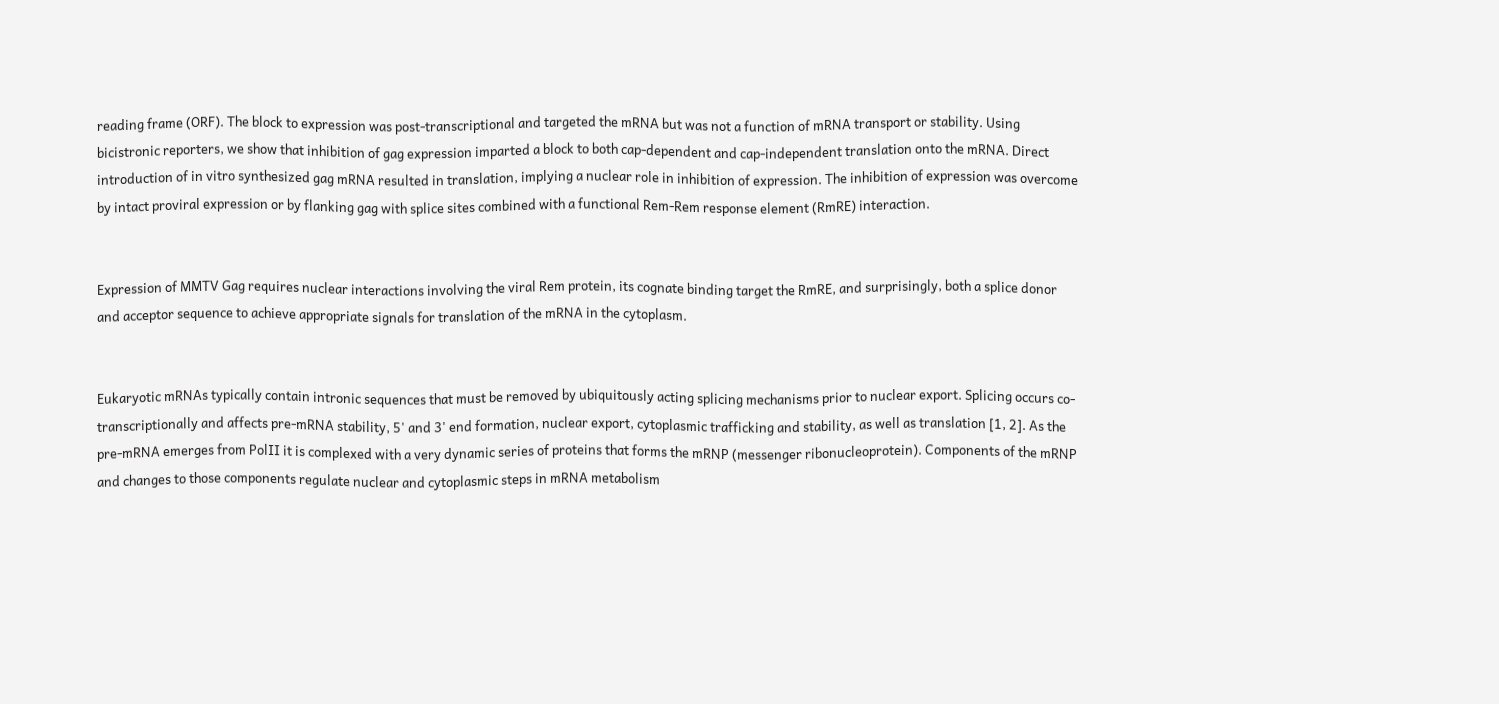reading frame (ORF). The block to expression was post-transcriptional and targeted the mRNA but was not a function of mRNA transport or stability. Using bicistronic reporters, we show that inhibition of gag expression imparted a block to both cap-dependent and cap-independent translation onto the mRNA. Direct introduction of in vitro synthesized gag mRNA resulted in translation, implying a nuclear role in inhibition of expression. The inhibition of expression was overcome by intact proviral expression or by flanking gag with splice sites combined with a functional Rem-Rem response element (RmRE) interaction.


Expression of MMTV Gag requires nuclear interactions involving the viral Rem protein, its cognate binding target the RmRE, and surprisingly, both a splice donor and acceptor sequence to achieve appropriate signals for translation of the mRNA in the cytoplasm.


Eukaryotic mRNAs typically contain intronic sequences that must be removed by ubiquitously acting splicing mechanisms prior to nuclear export. Splicing occurs co-transcriptionally and affects pre-mRNA stability, 5' and 3' end formation, nuclear export, cytoplasmic trafficking and stability, as well as translation [1, 2]. As the pre-mRNA emerges from PolII it is complexed with a very dynamic series of proteins that forms the mRNP (messenger ribonucleoprotein). Components of the mRNP and changes to those components regulate nuclear and cytoplasmic steps in mRNA metabolism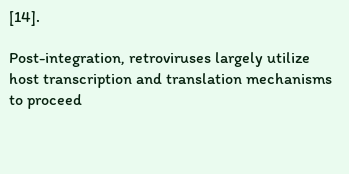[14].

Post-integration, retroviruses largely utilize host transcription and translation mechanisms to proceed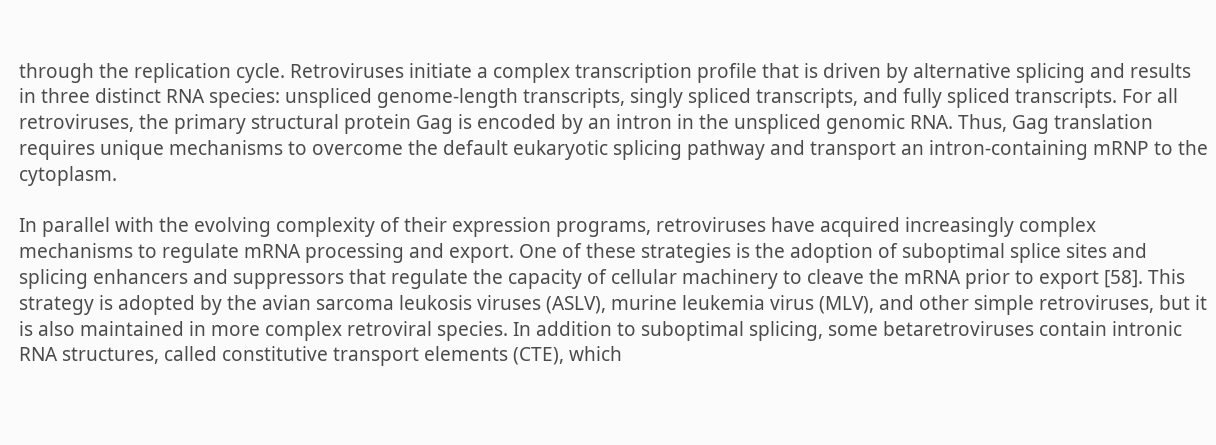through the replication cycle. Retroviruses initiate a complex transcription profile that is driven by alternative splicing and results in three distinct RNA species: unspliced genome-length transcripts, singly spliced transcripts, and fully spliced transcripts. For all retroviruses, the primary structural protein Gag is encoded by an intron in the unspliced genomic RNA. Thus, Gag translation requires unique mechanisms to overcome the default eukaryotic splicing pathway and transport an intron-containing mRNP to the cytoplasm.

In parallel with the evolving complexity of their expression programs, retroviruses have acquired increasingly complex mechanisms to regulate mRNA processing and export. One of these strategies is the adoption of suboptimal splice sites and splicing enhancers and suppressors that regulate the capacity of cellular machinery to cleave the mRNA prior to export [58]. This strategy is adopted by the avian sarcoma leukosis viruses (ASLV), murine leukemia virus (MLV), and other simple retroviruses, but it is also maintained in more complex retroviral species. In addition to suboptimal splicing, some betaretroviruses contain intronic RNA structures, called constitutive transport elements (CTE), which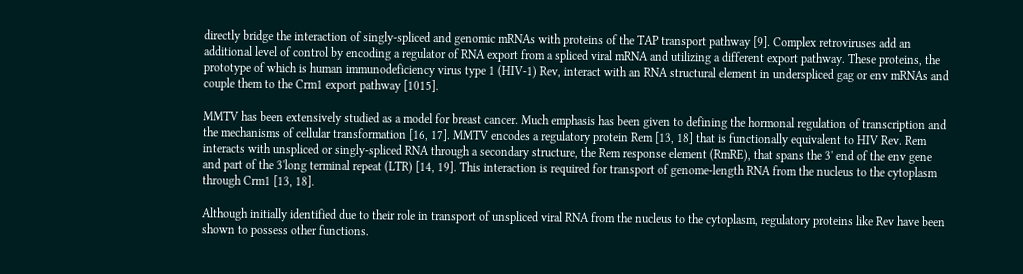directly bridge the interaction of singly-spliced and genomic mRNAs with proteins of the TAP transport pathway [9]. Complex retroviruses add an additional level of control by encoding a regulator of RNA export from a spliced viral mRNA and utilizing a different export pathway. These proteins, the prototype of which is human immunodeficiency virus type 1 (HIV-1) Rev, interact with an RNA structural element in underspliced gag or env mRNAs and couple them to the Crm1 export pathway [1015].

MMTV has been extensively studied as a model for breast cancer. Much emphasis has been given to defining the hormonal regulation of transcription and the mechanisms of cellular transformation [16, 17]. MMTV encodes a regulatory protein Rem [13, 18] that is functionally equivalent to HIV Rev. Rem interacts with unspliced or singly-spliced RNA through a secondary structure, the Rem response element (RmRE), that spans the 3' end of the env gene and part of the 3'long terminal repeat (LTR) [14, 19]. This interaction is required for transport of genome-length RNA from the nucleus to the cytoplasm through Crm1 [13, 18].

Although initially identified due to their role in transport of unspliced viral RNA from the nucleus to the cytoplasm, regulatory proteins like Rev have been shown to possess other functions.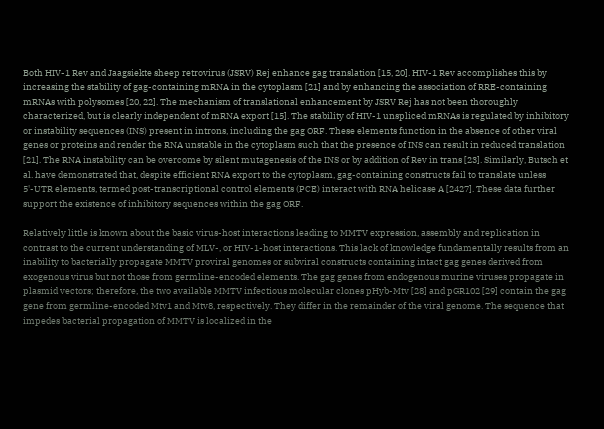Both HIV-1 Rev and Jaagsiekte sheep retrovirus (JSRV) Rej enhance gag translation [15, 20]. HIV-1 Rev accomplishes this by increasing the stability of gag-containing mRNA in the cytoplasm [21] and by enhancing the association of RRE-containing mRNAs with polysomes [20, 22]. The mechanism of translational enhancement by JSRV Rej has not been thoroughly characterized, but is clearly independent of mRNA export [15]. The stability of HIV-1 unspliced mRNAs is regulated by inhibitory or instability sequences (INS) present in introns, including the gag ORF. These elements function in the absence of other viral genes or proteins and render the RNA unstable in the cytoplasm such that the presence of INS can result in reduced translation [21]. The RNA instability can be overcome by silent mutagenesis of the INS or by addition of Rev in trans [23]. Similarly, Butsch et al. have demonstrated that, despite efficient RNA export to the cytoplasm, gag-containing constructs fail to translate unless 5'-UTR elements, termed post-transcriptional control elements (PCE) interact with RNA helicase A [2427]. These data further support the existence of inhibitory sequences within the gag ORF.

Relatively little is known about the basic virus-host interactions leading to MMTV expression, assembly and replication in contrast to the current understanding of MLV-, or HIV-1-host interactions. This lack of knowledge fundamentally results from an inability to bacterially propagate MMTV proviral genomes or subviral constructs containing intact gag genes derived from exogenous virus but not those from germline-encoded elements. The gag genes from endogenous murine viruses propagate in plasmid vectors; therefore, the two available MMTV infectious molecular clones pHyb-Mtv [28] and pGR102 [29] contain the gag gene from germline-encoded Mtv1 and Mtv8, respectively. They differ in the remainder of the viral genome. The sequence that impedes bacterial propagation of MMTV is localized in the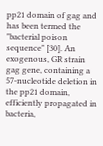pp21 domain of gag and has been termed the "bacterial poison sequence" [30]. An exogenous, GR strain gag gene, containing a 57-nucleotide deletion in the pp21 domain, efficiently propagated in bacteria,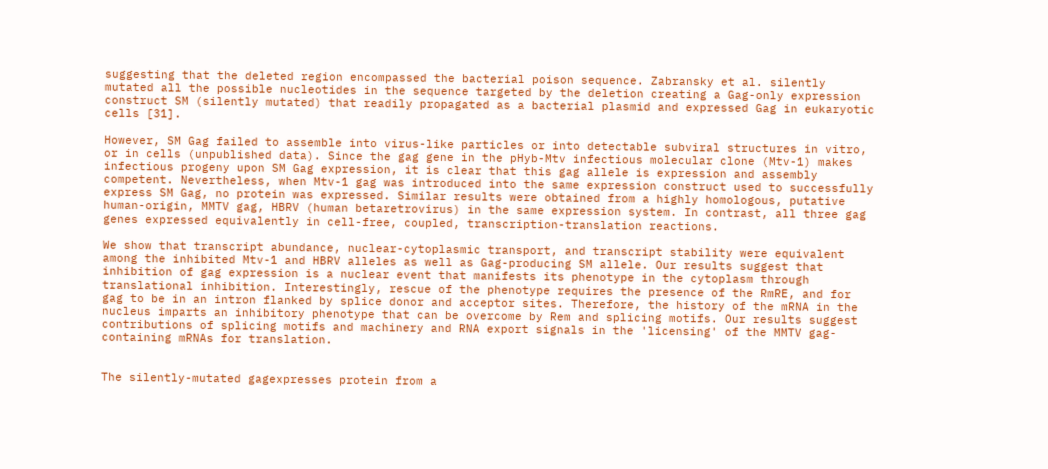suggesting that the deleted region encompassed the bacterial poison sequence. Zabransky et al. silently mutated all the possible nucleotides in the sequence targeted by the deletion creating a Gag-only expression construct SM (silently mutated) that readily propagated as a bacterial plasmid and expressed Gag in eukaryotic cells [31].

However, SM Gag failed to assemble into virus-like particles or into detectable subviral structures in vitro, or in cells (unpublished data). Since the gag gene in the pHyb-Mtv infectious molecular clone (Mtv-1) makes infectious progeny upon SM Gag expression, it is clear that this gag allele is expression and assembly competent. Nevertheless, when Mtv-1 gag was introduced into the same expression construct used to successfully express SM Gag, no protein was expressed. Similar results were obtained from a highly homologous, putative human-origin, MMTV gag, HBRV (human betaretrovirus) in the same expression system. In contrast, all three gag genes expressed equivalently in cell-free, coupled, transcription-translation reactions.

We show that transcript abundance, nuclear-cytoplasmic transport, and transcript stability were equivalent among the inhibited Mtv-1 and HBRV alleles as well as Gag-producing SM allele. Our results suggest that inhibition of gag expression is a nuclear event that manifests its phenotype in the cytoplasm through translational inhibition. Interestingly, rescue of the phenotype requires the presence of the RmRE, and for gag to be in an intron flanked by splice donor and acceptor sites. Therefore, the history of the mRNA in the nucleus imparts an inhibitory phenotype that can be overcome by Rem and splicing motifs. Our results suggest contributions of splicing motifs and machinery and RNA export signals in the 'licensing' of the MMTV gag-containing mRNAs for translation.


The silently-mutated gagexpresses protein from a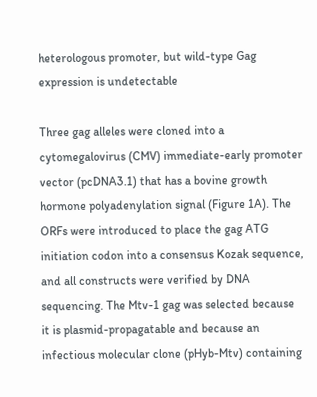heterologous promoter, but wild-type Gag expression is undetectable

Three gag alleles were cloned into a cytomegalovirus (CMV) immediate-early promoter vector (pcDNA3.1) that has a bovine growth hormone polyadenylation signal (Figure 1A). The ORFs were introduced to place the gag ATG initiation codon into a consensus Kozak sequence, and all constructs were verified by DNA sequencing. The Mtv-1 gag was selected because it is plasmid-propagatable and because an infectious molecular clone (pHyb-Mtv) containing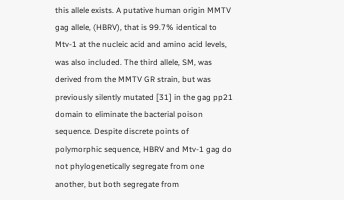this allele exists. A putative human origin MMTV gag allele, (HBRV), that is 99.7% identical to Mtv-1 at the nucleic acid and amino acid levels, was also included. The third allele, SM, was derived from the MMTV GR strain, but was previously silently mutated [31] in the gag pp21 domain to eliminate the bacterial poison sequence. Despite discrete points of polymorphic sequence, HBRV and Mtv-1 gag do not phylogenetically segregate from one another, but both segregate from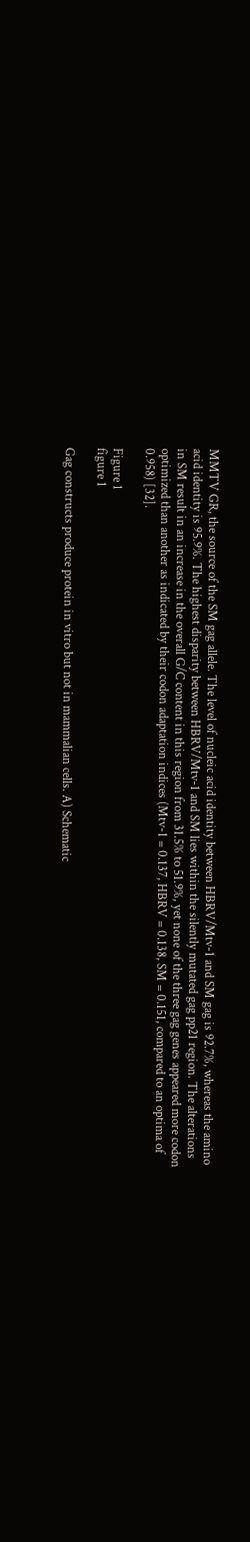MMTV GR, the source of the SM gag allele. The level of nucleic acid identity between HBRV/Mtv-1 and SM gag is 92.7%, whereas the amino acid identity is 95.9%. The highest disparity between HBRV/Mtv-1 and SM lies within the silently mutated gag pp21 region. The alterations in SM result in an increase in the overall G/C content in this region from 31.5% to 51.9%, yet none of the three gag genes appeared more codon optimized than another as indicated by their codon adaptation indices (Mtv-1 = 0.137, HBRV = 0.138, SM = 0.151, compared to an optima of 0.958) [32].

Figure 1
figure 1

Gag constructs produce protein in vitro but not in mammalian cells. A) Schematic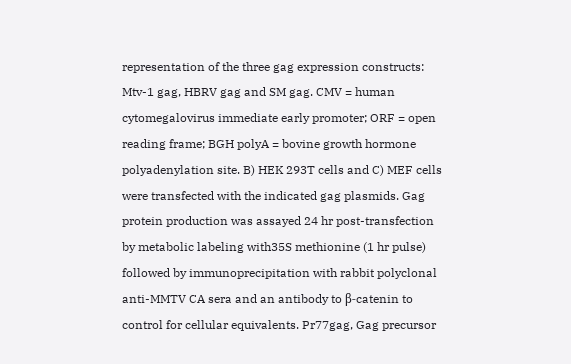representation of the three gag expression constructs: Mtv-1 gag, HBRV gag and SM gag. CMV = human cytomegalovirus immediate early promoter; ORF = open reading frame; BGH polyA = bovine growth hormone polyadenylation site. B) HEK 293T cells and C) MEF cells were transfected with the indicated gag plasmids. Gag protein production was assayed 24 hr post-transfection by metabolic labeling with35S methionine (1 hr pulse) followed by immunoprecipitation with rabbit polyclonal anti-MMTV CA sera and an antibody to β-catenin to control for cellular equivalents. Pr77gag, Gag precursor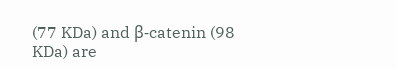(77 KDa) and β-catenin (98 KDa) are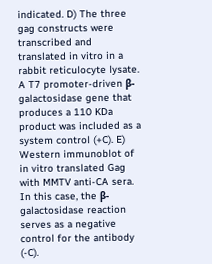indicated. D) The three gag constructs were transcribed and translated in vitro in a rabbit reticulocyte lysate. A T7 promoter-driven β-galactosidase gene that produces a 110 KDa product was included as a system control (+C). E) Western immunoblot of in vitro translated Gag with MMTV anti-CA sera. In this case, the β-galactosidase reaction serves as a negative control for the antibody (-C).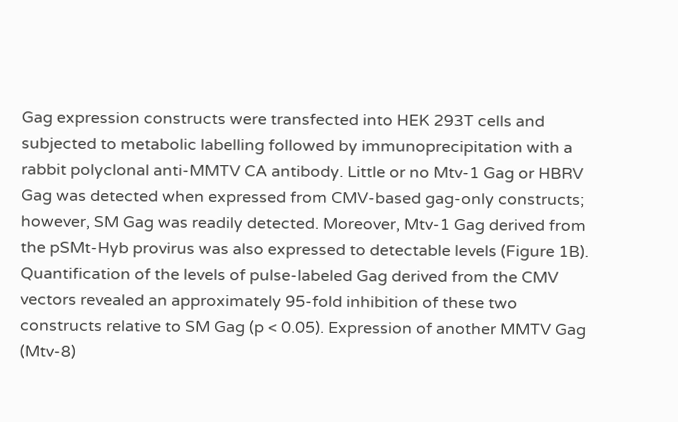Gag expression constructs were transfected into HEK 293T cells and subjected to metabolic labelling followed by immunoprecipitation with a rabbit polyclonal anti-MMTV CA antibody. Little or no Mtv-1 Gag or HBRV Gag was detected when expressed from CMV-based gag-only constructs; however, SM Gag was readily detected. Moreover, Mtv-1 Gag derived from the pSMt-Hyb provirus was also expressed to detectable levels (Figure 1B). Quantification of the levels of pulse-labeled Gag derived from the CMV vectors revealed an approximately 95-fold inhibition of these two constructs relative to SM Gag (p < 0.05). Expression of another MMTV Gag (Mtv-8)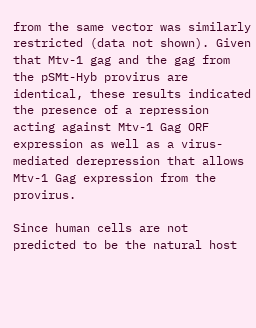from the same vector was similarly restricted (data not shown). Given that Mtv-1 gag and the gag from the pSMt-Hyb provirus are identical, these results indicated the presence of a repression acting against Mtv-1 Gag ORF expression as well as a virus-mediated derepression that allows Mtv-1 Gag expression from the provirus.

Since human cells are not predicted to be the natural host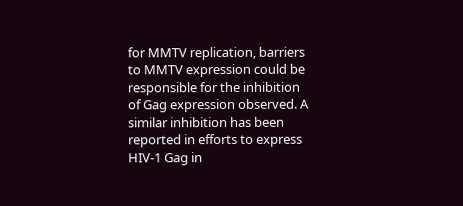for MMTV replication, barriers to MMTV expression could be responsible for the inhibition of Gag expression observed. A similar inhibition has been reported in efforts to express HIV-1 Gag in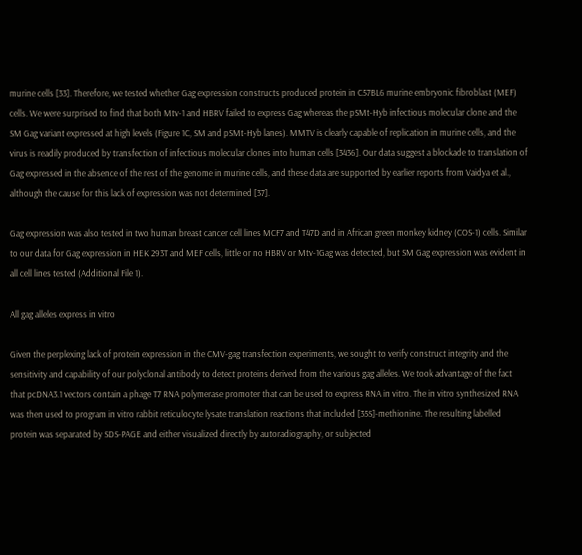murine cells [33]. Therefore, we tested whether Gag expression constructs produced protein in C57BL6 murine embryonic fibroblast (MEF) cells. We were surprised to find that both Mtv-1 and HBRV failed to express Gag whereas the pSMt-Hyb infectious molecular clone and the SM Gag variant expressed at high levels (Figure 1C, SM and pSMt-Hyb lanes). MMTV is clearly capable of replication in murine cells, and the virus is readily produced by transfection of infectious molecular clones into human cells [3436]. Our data suggest a blockade to translation of Gag expressed in the absence of the rest of the genome in murine cells, and these data are supported by earlier reports from Vaidya et al., although the cause for this lack of expression was not determined [37].

Gag expression was also tested in two human breast cancer cell lines MCF7 and T47D and in African green monkey kidney (COS-1) cells. Similar to our data for Gag expression in HEK 293T and MEF cells, little or no HBRV or Mtv-1Gag was detected, but SM Gag expression was evident in all cell lines tested (Additional File 1).

All gag alleles express in vitro

Given the perplexing lack of protein expression in the CMV-gag transfection experiments, we sought to verify construct integrity and the sensitivity and capability of our polyclonal antibody to detect proteins derived from the various gag alleles. We took advantage of the fact that pcDNA3.1 vectors contain a phage T7 RNA polymerase promoter that can be used to express RNA in vitro. The in vitro synthesized RNA was then used to program in vitro rabbit reticulocyte lysate translation reactions that included [35S]-methionine. The resulting labelled protein was separated by SDS-PAGE and either visualized directly by autoradiography, or subjected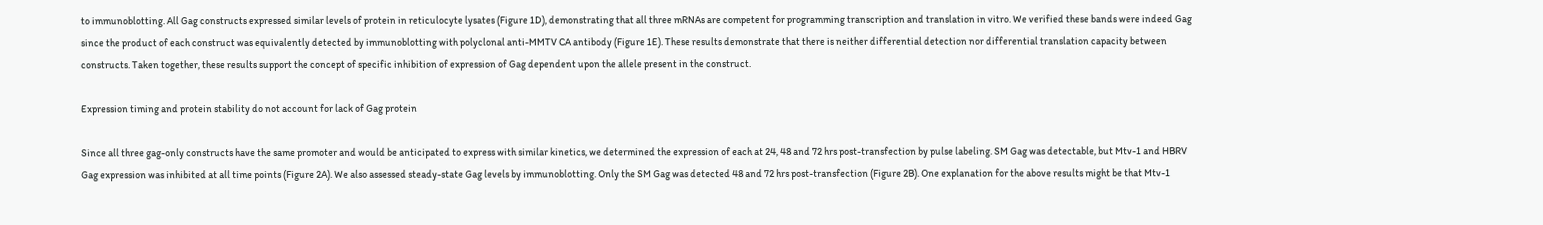to immunoblotting. All Gag constructs expressed similar levels of protein in reticulocyte lysates (Figure 1D), demonstrating that all three mRNAs are competent for programming transcription and translation in vitro. We verified these bands were indeed Gag since the product of each construct was equivalently detected by immunoblotting with polyclonal anti-MMTV CA antibody (Figure 1E). These results demonstrate that there is neither differential detection nor differential translation capacity between constructs. Taken together, these results support the concept of specific inhibition of expression of Gag dependent upon the allele present in the construct.

Expression timing and protein stability do not account for lack of Gag protein

Since all three gag-only constructs have the same promoter and would be anticipated to express with similar kinetics, we determined the expression of each at 24, 48 and 72 hrs post-transfection by pulse labeling. SM Gag was detectable, but Mtv-1 and HBRV Gag expression was inhibited at all time points (Figure 2A). We also assessed steady-state Gag levels by immunoblotting. Only the SM Gag was detected 48 and 72 hrs post-transfection (Figure 2B). One explanation for the above results might be that Mtv-1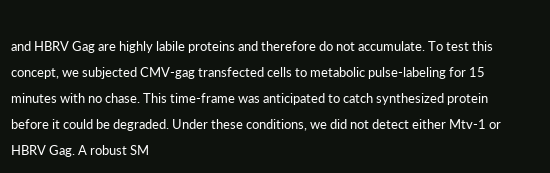and HBRV Gag are highly labile proteins and therefore do not accumulate. To test this concept, we subjected CMV-gag transfected cells to metabolic pulse-labeling for 15 minutes with no chase. This time-frame was anticipated to catch synthesized protein before it could be degraded. Under these conditions, we did not detect either Mtv-1 or HBRV Gag. A robust SM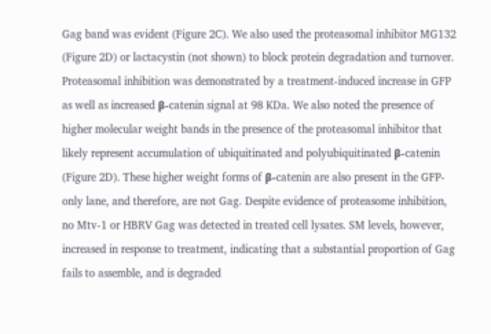Gag band was evident (Figure 2C). We also used the proteasomal inhibitor MG132 (Figure 2D) or lactacystin (not shown) to block protein degradation and turnover. Proteasomal inhibition was demonstrated by a treatment-induced increase in GFP as well as increased β-catenin signal at 98 KDa. We also noted the presence of higher molecular weight bands in the presence of the proteasomal inhibitor that likely represent accumulation of ubiquitinated and polyubiquitinated β-catenin (Figure 2D). These higher weight forms of β-catenin are also present in the GFP-only lane, and therefore, are not Gag. Despite evidence of proteasome inhibition, no Mtv-1 or HBRV Gag was detected in treated cell lysates. SM levels, however, increased in response to treatment, indicating that a substantial proportion of Gag fails to assemble, and is degraded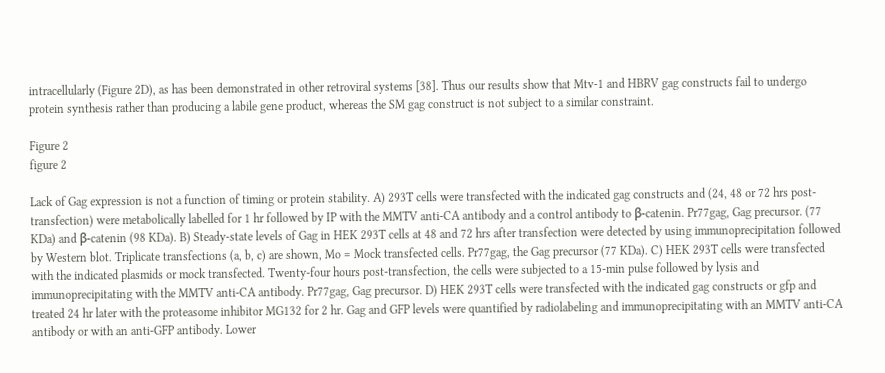intracellularly (Figure 2D), as has been demonstrated in other retroviral systems [38]. Thus our results show that Mtv-1 and HBRV gag constructs fail to undergo protein synthesis rather than producing a labile gene product, whereas the SM gag construct is not subject to a similar constraint.

Figure 2
figure 2

Lack of Gag expression is not a function of timing or protein stability. A) 293T cells were transfected with the indicated gag constructs and (24, 48 or 72 hrs post-transfection) were metabolically labelled for 1 hr followed by IP with the MMTV anti-CA antibody and a control antibody to β-catenin. Pr77gag, Gag precursor. (77 KDa) and β-catenin (98 KDa). B) Steady-state levels of Gag in HEK 293T cells at 48 and 72 hrs after transfection were detected by using immunoprecipitation followed by Western blot. Triplicate transfections (a, b, c) are shown, Mo = Mock transfected cells. Pr77gag, the Gag precursor (77 KDa). C) HEK 293T cells were transfected with the indicated plasmids or mock transfected. Twenty-four hours post-transfection, the cells were subjected to a 15-min pulse followed by lysis and immunoprecipitating with the MMTV anti-CA antibody. Pr77gag, Gag precursor. D) HEK 293T cells were transfected with the indicated gag constructs or gfp and treated 24 hr later with the proteasome inhibitor MG132 for 2 hr. Gag and GFP levels were quantified by radiolabeling and immunoprecipitating with an MMTV anti-CA antibody or with an anti-GFP antibody. Lower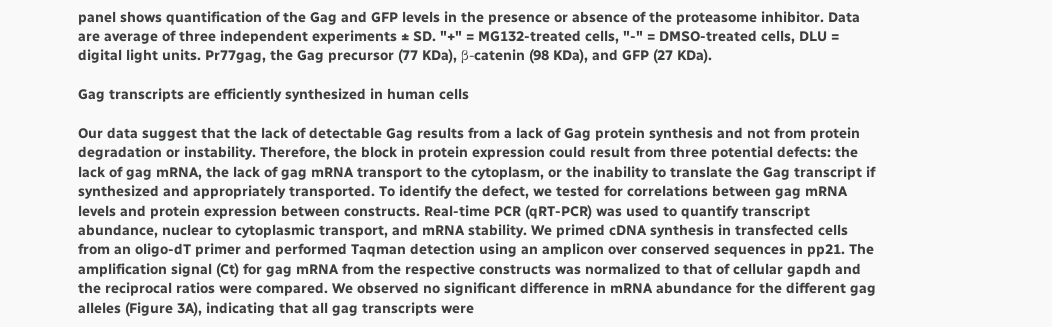panel shows quantification of the Gag and GFP levels in the presence or absence of the proteasome inhibitor. Data are average of three independent experiments ± SD. "+" = MG132-treated cells, "-" = DMSO-treated cells, DLU = digital light units. Pr77gag, the Gag precursor (77 KDa), β-catenin (98 KDa), and GFP (27 KDa).

Gag transcripts are efficiently synthesized in human cells

Our data suggest that the lack of detectable Gag results from a lack of Gag protein synthesis and not from protein degradation or instability. Therefore, the block in protein expression could result from three potential defects: the lack of gag mRNA, the lack of gag mRNA transport to the cytoplasm, or the inability to translate the Gag transcript if synthesized and appropriately transported. To identify the defect, we tested for correlations between gag mRNA levels and protein expression between constructs. Real-time PCR (qRT-PCR) was used to quantify transcript abundance, nuclear to cytoplasmic transport, and mRNA stability. We primed cDNA synthesis in transfected cells from an oligo-dT primer and performed Taqman detection using an amplicon over conserved sequences in pp21. The amplification signal (Ct) for gag mRNA from the respective constructs was normalized to that of cellular gapdh and the reciprocal ratios were compared. We observed no significant difference in mRNA abundance for the different gag alleles (Figure 3A), indicating that all gag transcripts were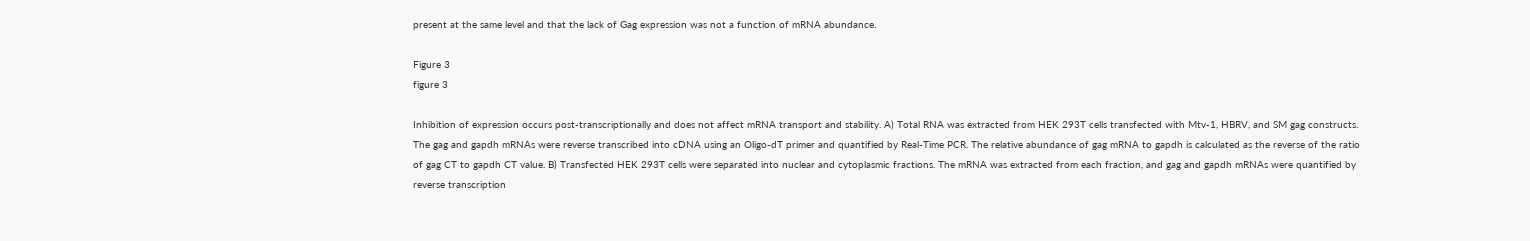present at the same level and that the lack of Gag expression was not a function of mRNA abundance.

Figure 3
figure 3

Inhibition of expression occurs post-transcriptionally and does not affect mRNA transport and stability. A) Total RNA was extracted from HEK 293T cells transfected with Mtv-1, HBRV, and SM gag constructs. The gag and gapdh mRNAs were reverse transcribed into cDNA using an Oligo-dT primer and quantified by Real-Time PCR. The relative abundance of gag mRNA to gapdh is calculated as the reverse of the ratio of gag CT to gapdh CT value. B) Transfected HEK 293T cells were separated into nuclear and cytoplasmic fractions. The mRNA was extracted from each fraction, and gag and gapdh mRNAs were quantified by reverse transcription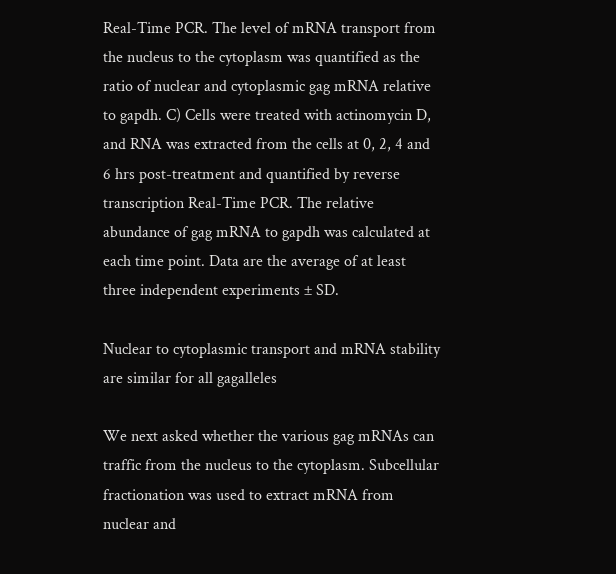Real-Time PCR. The level of mRNA transport from the nucleus to the cytoplasm was quantified as the ratio of nuclear and cytoplasmic gag mRNA relative to gapdh. C) Cells were treated with actinomycin D, and RNA was extracted from the cells at 0, 2, 4 and 6 hrs post-treatment and quantified by reverse transcription Real-Time PCR. The relative abundance of gag mRNA to gapdh was calculated at each time point. Data are the average of at least three independent experiments ± SD.

Nuclear to cytoplasmic transport and mRNA stability are similar for all gagalleles

We next asked whether the various gag mRNAs can traffic from the nucleus to the cytoplasm. Subcellular fractionation was used to extract mRNA from nuclear and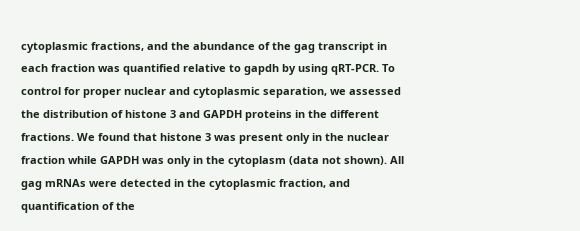cytoplasmic fractions, and the abundance of the gag transcript in each fraction was quantified relative to gapdh by using qRT-PCR. To control for proper nuclear and cytoplasmic separation, we assessed the distribution of histone 3 and GAPDH proteins in the different fractions. We found that histone 3 was present only in the nuclear fraction while GAPDH was only in the cytoplasm (data not shown). All gag mRNAs were detected in the cytoplasmic fraction, and quantification of the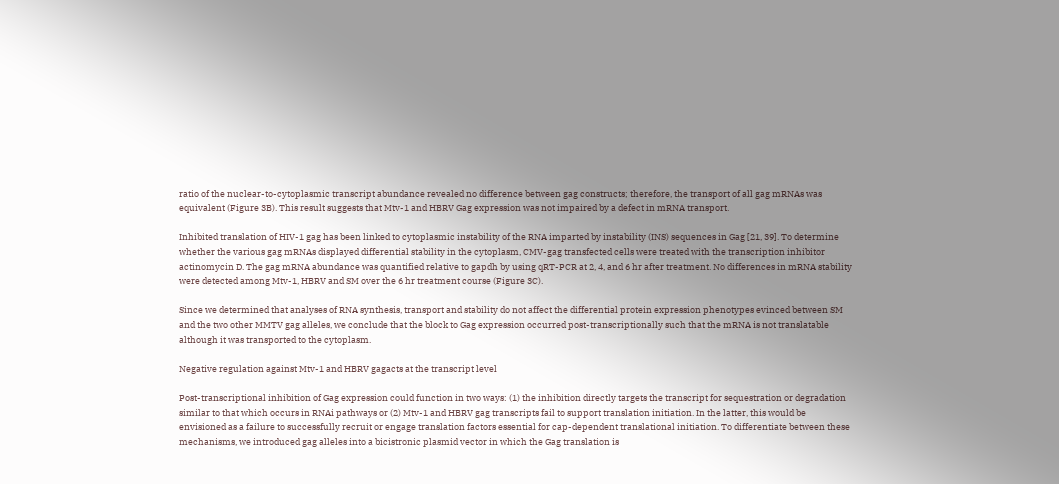ratio of the nuclear-to-cytoplasmic transcript abundance revealed no difference between gag constructs; therefore, the transport of all gag mRNAs was equivalent (Figure 3B). This result suggests that Mtv-1 and HBRV Gag expression was not impaired by a defect in mRNA transport.

Inhibited translation of HIV-1 gag has been linked to cytoplasmic instability of the RNA imparted by instability (INS) sequences in Gag [21, 39]. To determine whether the various gag mRNAs displayed differential stability in the cytoplasm, CMV-gag transfected cells were treated with the transcription inhibitor actinomycin D. The gag mRNA abundance was quantified relative to gapdh by using qRT-PCR at 2, 4, and 6 hr after treatment. No differences in mRNA stability were detected among Mtv-1, HBRV and SM over the 6 hr treatment course (Figure 3C).

Since we determined that analyses of RNA synthesis, transport and stability do not affect the differential protein expression phenotypes evinced between SM and the two other MMTV gag alleles, we conclude that the block to Gag expression occurred post-transcriptionally such that the mRNA is not translatable although it was transported to the cytoplasm.

Negative regulation against Mtv-1 and HBRV gagacts at the transcript level

Post-transcriptional inhibition of Gag expression could function in two ways: (1) the inhibition directly targets the transcript for sequestration or degradation similar to that which occurs in RNAi pathways or (2) Mtv-1 and HBRV gag transcripts fail to support translation initiation. In the latter, this would be envisioned as a failure to successfully recruit or engage translation factors essential for cap-dependent translational initiation. To differentiate between these mechanisms, we introduced gag alleles into a bicistronic plasmid vector in which the Gag translation is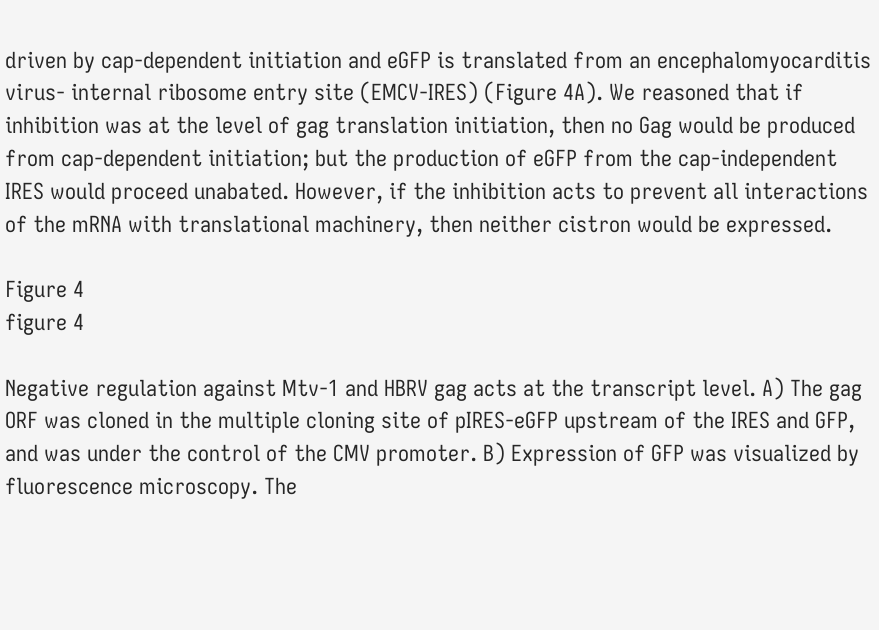driven by cap-dependent initiation and eGFP is translated from an encephalomyocarditis virus- internal ribosome entry site (EMCV-IRES) (Figure 4A). We reasoned that if inhibition was at the level of gag translation initiation, then no Gag would be produced from cap-dependent initiation; but the production of eGFP from the cap-independent IRES would proceed unabated. However, if the inhibition acts to prevent all interactions of the mRNA with translational machinery, then neither cistron would be expressed.

Figure 4
figure 4

Negative regulation against Mtv-1 and HBRV gag acts at the transcript level. A) The gag ORF was cloned in the multiple cloning site of pIRES-eGFP upstream of the IRES and GFP, and was under the control of the CMV promoter. B) Expression of GFP was visualized by fluorescence microscopy. The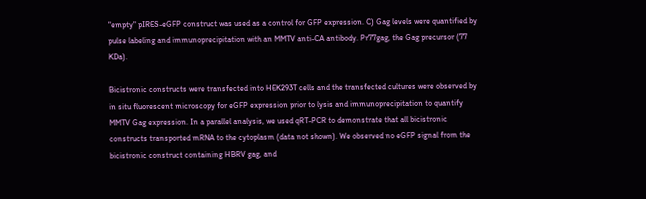"empty" pIRES-eGFP construct was used as a control for GFP expression. C) Gag levels were quantified by pulse labeling and immunoprecipitation with an MMTV anti-CA antibody. Pr77gag, the Gag precursor (77 KDa).

Bicistronic constructs were transfected into HEK293T cells and the transfected cultures were observed by in situ fluorescent microscopy for eGFP expression prior to lysis and immunoprecipitation to quantify MMTV Gag expression. In a parallel analysis, we used qRT-PCR to demonstrate that all bicistronic constructs transported mRNA to the cytoplasm (data not shown). We observed no eGFP signal from the bicistronic construct containing HBRV gag, and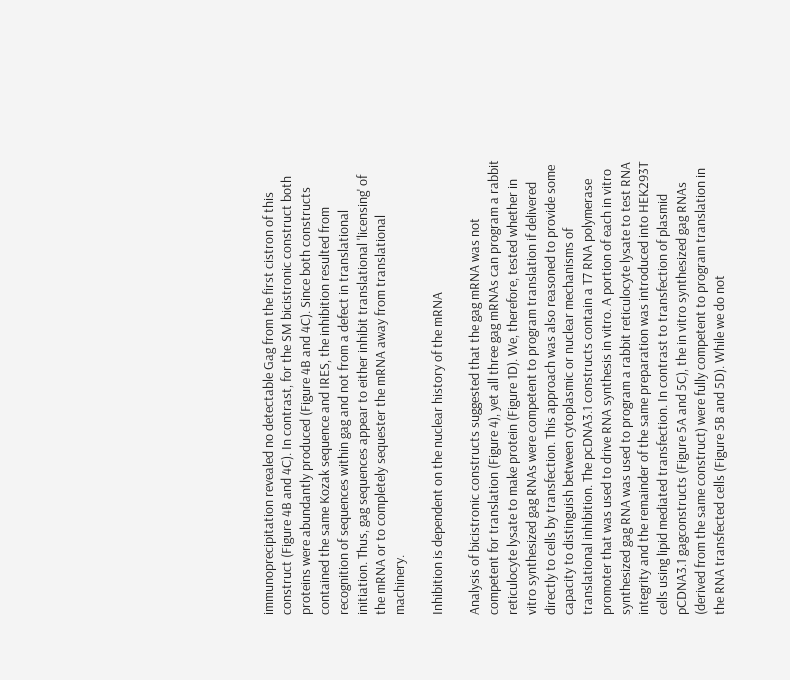immunoprecipitation revealed no detectable Gag from the first cistron of this construct (Figure 4B and 4C). In contrast, for the SM bicistronic construct both proteins were abundantly produced (Figure 4B and 4C). Since both constructs contained the same Kozak sequence and IRES, the inhibition resulted from recognition of sequences within gag and not from a defect in translational initiation. Thus, gag sequences appear to either inhibit translational 'licensing' of the mRNA or to completely sequester the mRNA away from translational machinery.

Inhibition is dependent on the nuclear history of the mRNA

Analysis of bicistronic constructs suggested that the gag mRNA was not competent for translation (Figure 4), yet all three gag mRNAs can program a rabbit reticulocyte lysate to make protein (Figure 1D). We, therefore, tested whether in vitro synthesized gag RNAs were competent to program translation if delivered directly to cells by transfection. This approach was also reasoned to provide some capacity to distinguish between cytoplasmic or nuclear mechanisms of translational inhibition. The pcDNA3.1 constructs contain a T7 RNA polymerase promoter that was used to drive RNA synthesis in vitro. A portion of each in vitro synthesized gag RNA was used to program a rabbit reticulocyte lysate to test RNA integrity and the remainder of the same preparation was introduced into HEK293T cells using lipid mediated transfection. In contrast to transfection of plasmid pCDNA3.1 gagconstructs (Figure 5A and 5C), the in vitro synthesized gag RNAs (derived from the same construct) were fully competent to program translation in the RNA transfected cells (Figure 5B and 5D). While we do not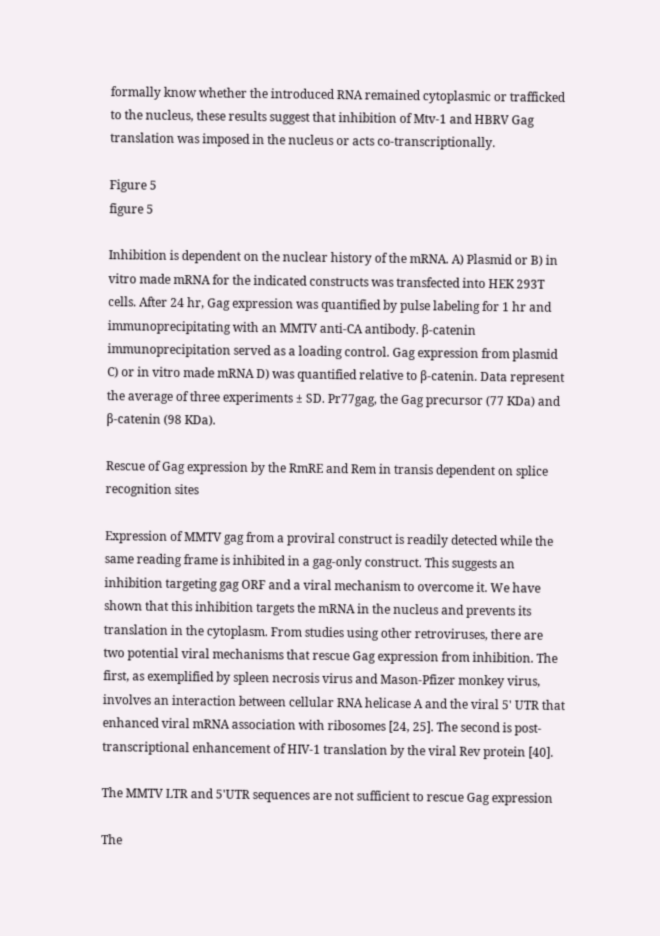formally know whether the introduced RNA remained cytoplasmic or trafficked to the nucleus, these results suggest that inhibition of Mtv-1 and HBRV Gag translation was imposed in the nucleus or acts co-transcriptionally.

Figure 5
figure 5

Inhibition is dependent on the nuclear history of the mRNA. A) Plasmid or B) in vitro made mRNA for the indicated constructs was transfected into HEK 293T cells. After 24 hr, Gag expression was quantified by pulse labeling for 1 hr and immunoprecipitating with an MMTV anti-CA antibody. β-catenin immunoprecipitation served as a loading control. Gag expression from plasmid C) or in vitro made mRNA D) was quantified relative to β-catenin. Data represent the average of three experiments ± SD. Pr77gag, the Gag precursor (77 KDa) and β-catenin (98 KDa).

Rescue of Gag expression by the RmRE and Rem in transis dependent on splice recognition sites

Expression of MMTV gag from a proviral construct is readily detected while the same reading frame is inhibited in a gag-only construct. This suggests an inhibition targeting gag ORF and a viral mechanism to overcome it. We have shown that this inhibition targets the mRNA in the nucleus and prevents its translation in the cytoplasm. From studies using other retroviruses, there are two potential viral mechanisms that rescue Gag expression from inhibition. The first, as exemplified by spleen necrosis virus and Mason-Pfizer monkey virus, involves an interaction between cellular RNA helicase A and the viral 5' UTR that enhanced viral mRNA association with ribosomes [24, 25]. The second is post-transcriptional enhancement of HIV-1 translation by the viral Rev protein [40].

The MMTV LTR and 5'UTR sequences are not sufficient to rescue Gag expression

The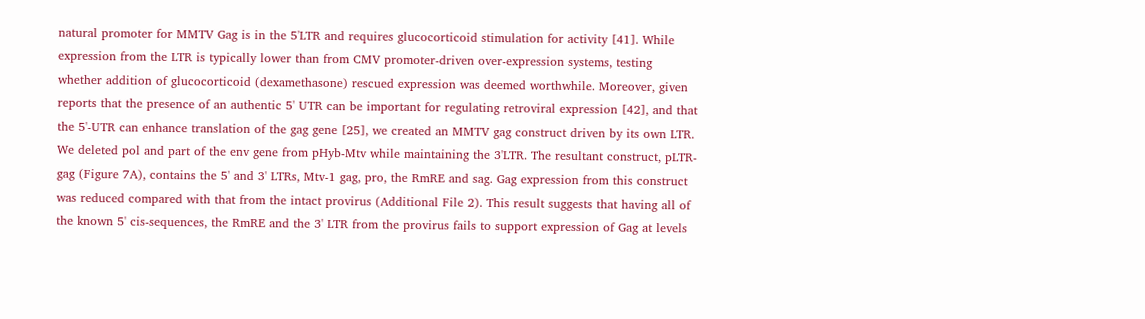natural promoter for MMTV Gag is in the 5'LTR and requires glucocorticoid stimulation for activity [41]. While expression from the LTR is typically lower than from CMV promoter-driven over-expression systems, testing whether addition of glucocorticoid (dexamethasone) rescued expression was deemed worthwhile. Moreover, given reports that the presence of an authentic 5' UTR can be important for regulating retroviral expression [42], and that the 5'-UTR can enhance translation of the gag gene [25], we created an MMTV gag construct driven by its own LTR. We deleted pol and part of the env gene from pHyb-Mtv while maintaining the 3'LTR. The resultant construct, pLTR-gag (Figure 7A), contains the 5' and 3' LTRs, Mtv-1 gag, pro, the RmRE and sag. Gag expression from this construct was reduced compared with that from the intact provirus (Additional File 2). This result suggests that having all of the known 5' cis-sequences, the RmRE and the 3' LTR from the provirus fails to support expression of Gag at levels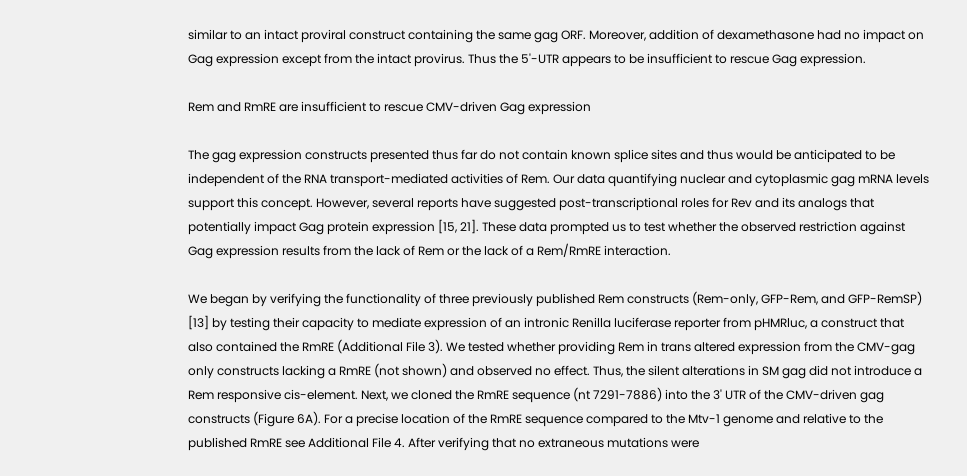similar to an intact proviral construct containing the same gag ORF. Moreover, addition of dexamethasone had no impact on Gag expression except from the intact provirus. Thus the 5'-UTR appears to be insufficient to rescue Gag expression.

Rem and RmRE are insufficient to rescue CMV-driven Gag expression

The gag expression constructs presented thus far do not contain known splice sites and thus would be anticipated to be independent of the RNA transport-mediated activities of Rem. Our data quantifying nuclear and cytoplasmic gag mRNA levels support this concept. However, several reports have suggested post-transcriptional roles for Rev and its analogs that potentially impact Gag protein expression [15, 21]. These data prompted us to test whether the observed restriction against Gag expression results from the lack of Rem or the lack of a Rem/RmRE interaction.

We began by verifying the functionality of three previously published Rem constructs (Rem-only, GFP-Rem, and GFP-RemSP) [13] by testing their capacity to mediate expression of an intronic Renilla luciferase reporter from pHMRluc, a construct that also contained the RmRE (Additional File 3). We tested whether providing Rem in trans altered expression from the CMV-gag only constructs lacking a RmRE (not shown) and observed no effect. Thus, the silent alterations in SM gag did not introduce a Rem responsive cis-element. Next, we cloned the RmRE sequence (nt 7291-7886) into the 3' UTR of the CMV-driven gag constructs (Figure 6A). For a precise location of the RmRE sequence compared to the Mtv-1 genome and relative to the published RmRE see Additional File 4. After verifying that no extraneous mutations were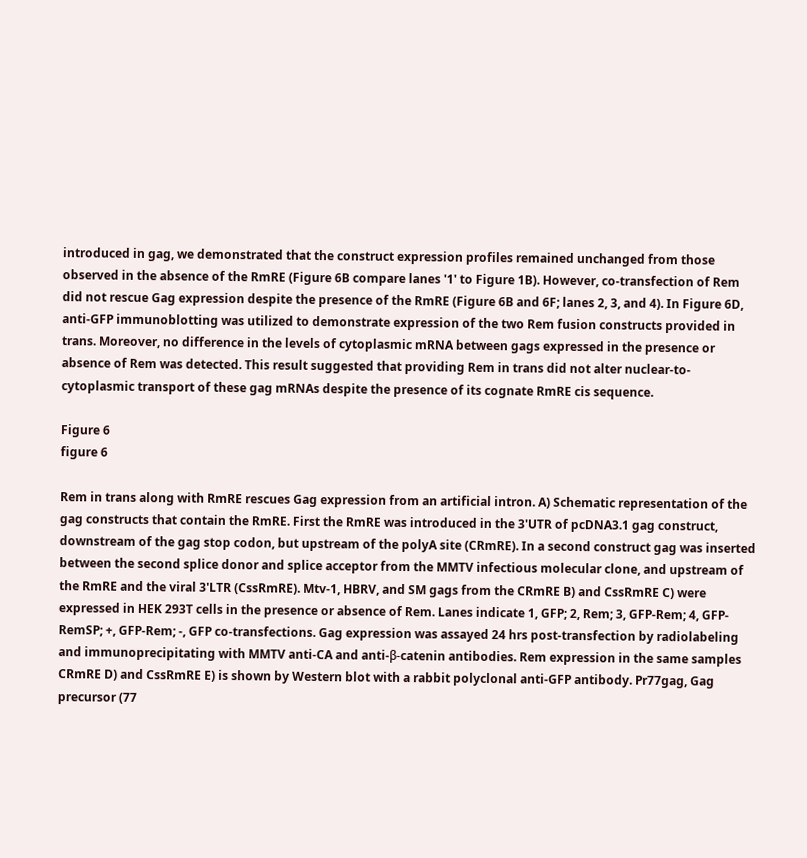introduced in gag, we demonstrated that the construct expression profiles remained unchanged from those observed in the absence of the RmRE (Figure 6B compare lanes '1' to Figure 1B). However, co-transfection of Rem did not rescue Gag expression despite the presence of the RmRE (Figure 6B and 6F; lanes 2, 3, and 4). In Figure 6D, anti-GFP immunoblotting was utilized to demonstrate expression of the two Rem fusion constructs provided in trans. Moreover, no difference in the levels of cytoplasmic mRNA between gags expressed in the presence or absence of Rem was detected. This result suggested that providing Rem in trans did not alter nuclear-to-cytoplasmic transport of these gag mRNAs despite the presence of its cognate RmRE cis sequence.

Figure 6
figure 6

Rem in trans along with RmRE rescues Gag expression from an artificial intron. A) Schematic representation of the gag constructs that contain the RmRE. First the RmRE was introduced in the 3'UTR of pcDNA3.1 gag construct, downstream of the gag stop codon, but upstream of the polyA site (CRmRE). In a second construct gag was inserted between the second splice donor and splice acceptor from the MMTV infectious molecular clone, and upstream of the RmRE and the viral 3'LTR (CssRmRE). Mtv-1, HBRV, and SM gags from the CRmRE B) and CssRmRE C) were expressed in HEK 293T cells in the presence or absence of Rem. Lanes indicate 1, GFP; 2, Rem; 3, GFP-Rem; 4, GFP-RemSP; +, GFP-Rem; -, GFP co-transfections. Gag expression was assayed 24 hrs post-transfection by radiolabeling and immunoprecipitating with MMTV anti-CA and anti-β-catenin antibodies. Rem expression in the same samples CRmRE D) and CssRmRE E) is shown by Western blot with a rabbit polyclonal anti-GFP antibody. Pr77gag, Gag precursor (77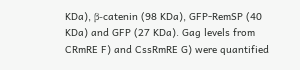KDa), β-catenin (98 KDa), GFP-RemSP (40 KDa) and GFP (27 KDa). Gag levels from CRmRE F) and CssRmRE G) were quantified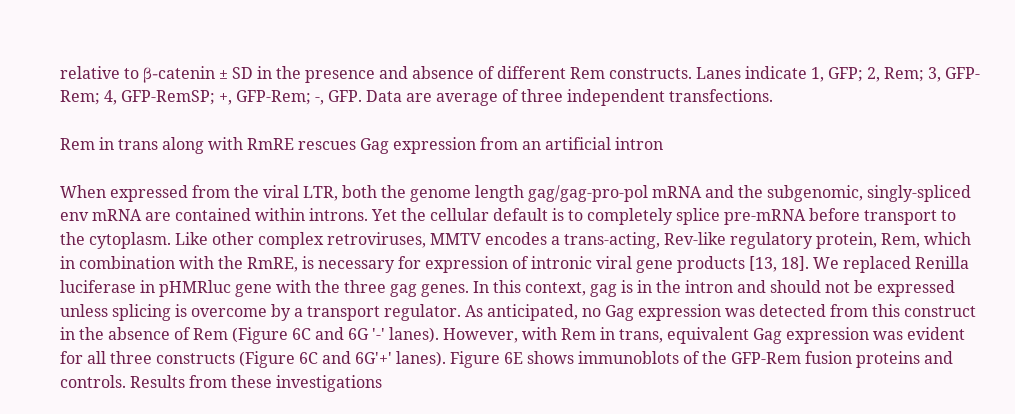relative to β-catenin ± SD in the presence and absence of different Rem constructs. Lanes indicate 1, GFP; 2, Rem; 3, GFP-Rem; 4, GFP-RemSP; +, GFP-Rem; -, GFP. Data are average of three independent transfections.

Rem in trans along with RmRE rescues Gag expression from an artificial intron

When expressed from the viral LTR, both the genome length gag/gag-pro-pol mRNA and the subgenomic, singly-spliced env mRNA are contained within introns. Yet the cellular default is to completely splice pre-mRNA before transport to the cytoplasm. Like other complex retroviruses, MMTV encodes a trans-acting, Rev-like regulatory protein, Rem, which in combination with the RmRE, is necessary for expression of intronic viral gene products [13, 18]. We replaced Renilla luciferase in pHMRluc gene with the three gag genes. In this context, gag is in the intron and should not be expressed unless splicing is overcome by a transport regulator. As anticipated, no Gag expression was detected from this construct in the absence of Rem (Figure 6C and 6G '-' lanes). However, with Rem in trans, equivalent Gag expression was evident for all three constructs (Figure 6C and 6G'+' lanes). Figure 6E shows immunoblots of the GFP-Rem fusion proteins and controls. Results from these investigations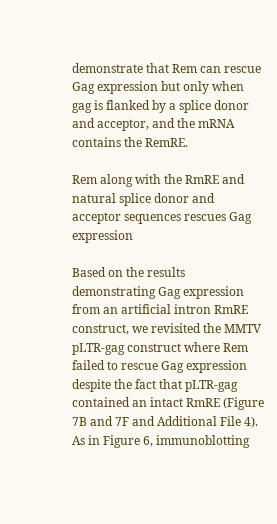demonstrate that Rem can rescue Gag expression but only when gag is flanked by a splice donor and acceptor, and the mRNA contains the RemRE.

Rem along with the RmRE and natural splice donor and acceptor sequences rescues Gag expression

Based on the results demonstrating Gag expression from an artificial intron RmRE construct, we revisited the MMTV pLTR-gag construct where Rem failed to rescue Gag expression despite the fact that pLTR-gag contained an intact RmRE (Figure 7B and 7F and Additional File 4). As in Figure 6, immunoblotting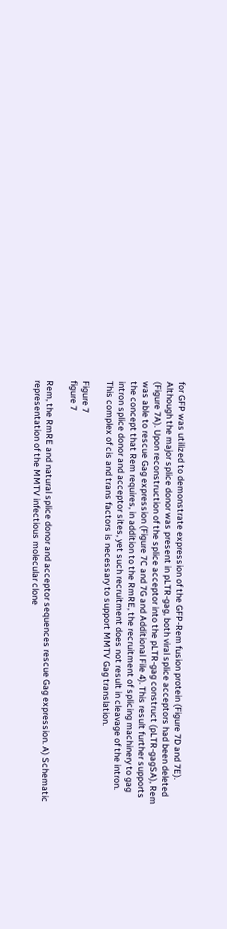for GFP was utilized to demonstrate expression of the GFP-Rem fusion protein (Figure 7D and 7E). Although the major splice donor was present in pLTR-gag, both viral splice acceptors had been deleted (Figure 7A). Upon reconstruction of the splice acceptor into the pLTR-gag construct (pLTR-gagSA), Rem was able to rescue Gag expression (Figure 7C and 7G and Additional File 4). This result further supports the concept that Rem requires, in addition to the RmRE, the recruitment of splicing machinery to gag intron splice donor and acceptor sites, yet such recruitment does not result in cleavage of the intron. This complex of cis and trans factors is necessary to support MMTV Gag translation.

Figure 7
figure 7

Rem, the RmRE and natural splice donor and acceptor sequences rescue Gag expression. A) Schematic representation of the MMTV infectious molecular clone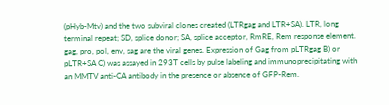(pHyb-Mtv) and the two subviral clones created (LTRgag and LTR+SA). LTR, long terminal repeat; SD, splice donor; SA, splice acceptor, RmRE, Rem response element. gag, pro, pol, env, sag are the viral genes. Expression of Gag from pLTRgag B) or pLTR+SA C) was assayed in 293T cells by pulse labeling and immunoprecipitating with an MMTV anti-CA antibody in the presence or absence of GFP-Rem.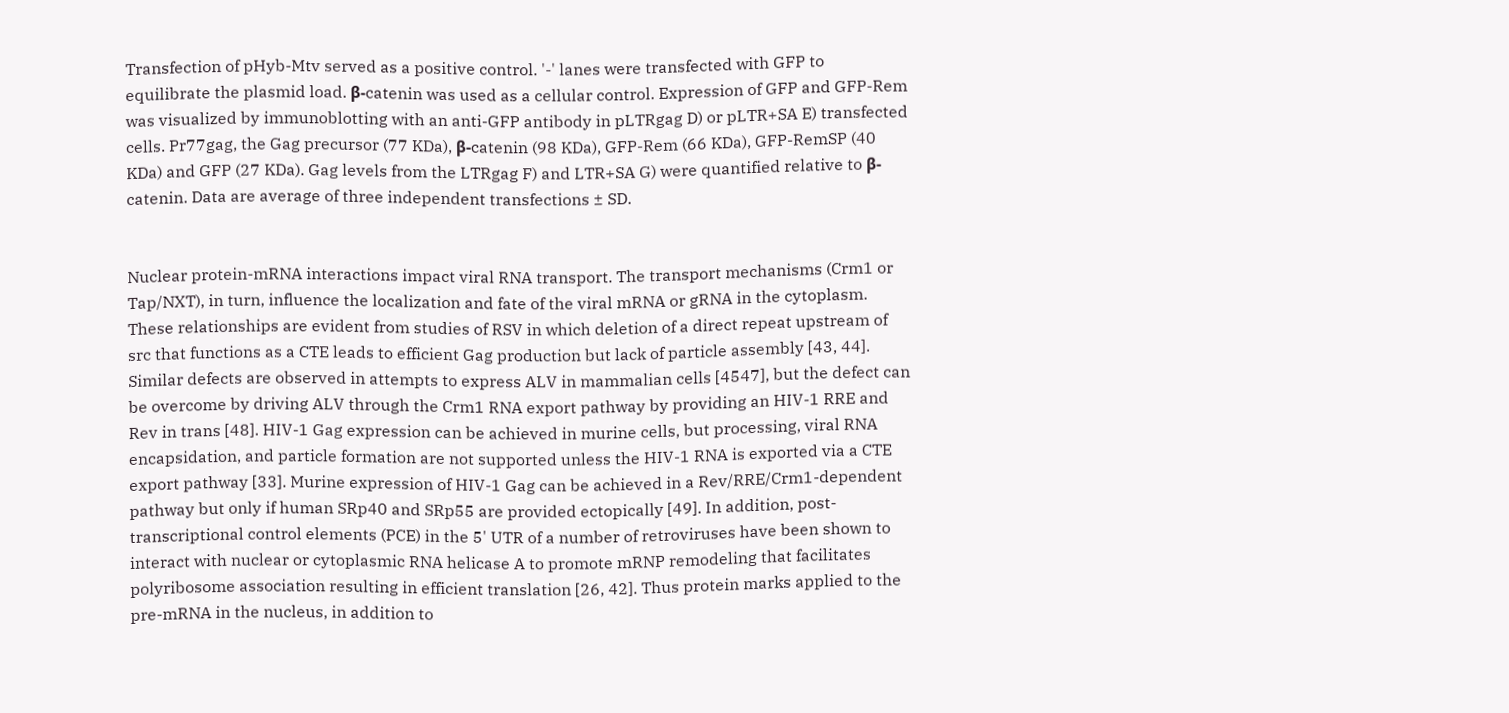Transfection of pHyb-Mtv served as a positive control. '-' lanes were transfected with GFP to equilibrate the plasmid load. β-catenin was used as a cellular control. Expression of GFP and GFP-Rem was visualized by immunoblotting with an anti-GFP antibody in pLTRgag D) or pLTR+SA E) transfected cells. Pr77gag, the Gag precursor (77 KDa), β-catenin (98 KDa), GFP-Rem (66 KDa), GFP-RemSP (40 KDa) and GFP (27 KDa). Gag levels from the LTRgag F) and LTR+SA G) were quantified relative to β-catenin. Data are average of three independent transfections ± SD.


Nuclear protein-mRNA interactions impact viral RNA transport. The transport mechanisms (Crm1 or Tap/NXT), in turn, influence the localization and fate of the viral mRNA or gRNA in the cytoplasm. These relationships are evident from studies of RSV in which deletion of a direct repeat upstream of src that functions as a CTE leads to efficient Gag production but lack of particle assembly [43, 44]. Similar defects are observed in attempts to express ALV in mammalian cells [4547], but the defect can be overcome by driving ALV through the Crm1 RNA export pathway by providing an HIV-1 RRE and Rev in trans [48]. HIV-1 Gag expression can be achieved in murine cells, but processing, viral RNA encapsidation, and particle formation are not supported unless the HIV-1 RNA is exported via a CTE export pathway [33]. Murine expression of HIV-1 Gag can be achieved in a Rev/RRE/Crm1-dependent pathway but only if human SRp40 and SRp55 are provided ectopically [49]. In addition, post-transcriptional control elements (PCE) in the 5' UTR of a number of retroviruses have been shown to interact with nuclear or cytoplasmic RNA helicase A to promote mRNP remodeling that facilitates polyribosome association resulting in efficient translation [26, 42]. Thus protein marks applied to the pre-mRNA in the nucleus, in addition to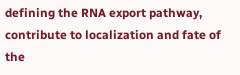defining the RNA export pathway, contribute to localization and fate of the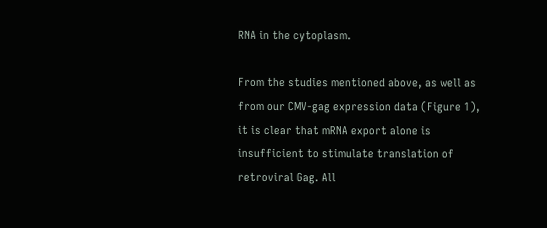RNA in the cytoplasm.

From the studies mentioned above, as well as from our CMV-gag expression data (Figure 1), it is clear that mRNA export alone is insufficient to stimulate translation of retroviral Gag. All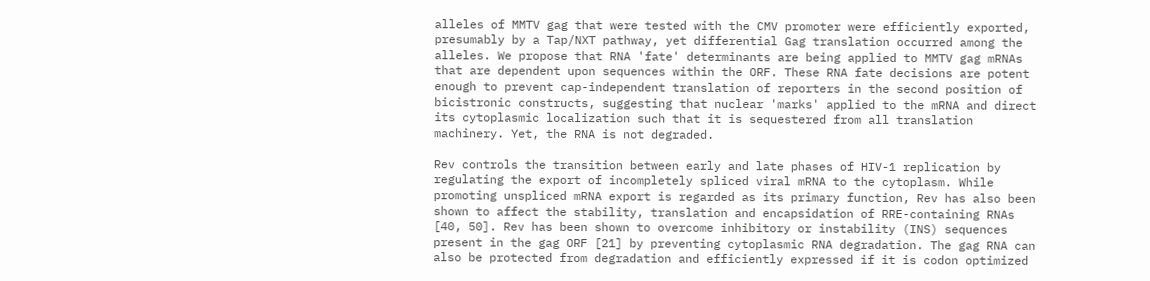alleles of MMTV gag that were tested with the CMV promoter were efficiently exported, presumably by a Tap/NXT pathway, yet differential Gag translation occurred among the alleles. We propose that RNA 'fate' determinants are being applied to MMTV gag mRNAs that are dependent upon sequences within the ORF. These RNA fate decisions are potent enough to prevent cap-independent translation of reporters in the second position of bicistronic constructs, suggesting that nuclear 'marks' applied to the mRNA and direct its cytoplasmic localization such that it is sequestered from all translation machinery. Yet, the RNA is not degraded.

Rev controls the transition between early and late phases of HIV-1 replication by regulating the export of incompletely spliced viral mRNA to the cytoplasm. While promoting unspliced mRNA export is regarded as its primary function, Rev has also been shown to affect the stability, translation and encapsidation of RRE-containing RNAs [40, 50]. Rev has been shown to overcome inhibitory or instability (INS) sequences present in the gag ORF [21] by preventing cytoplasmic RNA degradation. The gag RNA can also be protected from degradation and efficiently expressed if it is codon optimized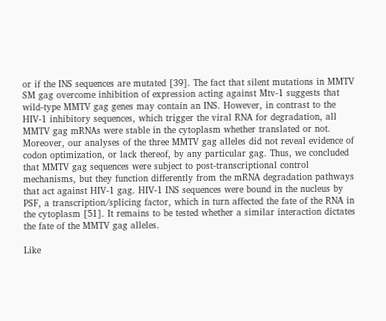or if the INS sequences are mutated [39]. The fact that silent mutations in MMTV SM gag overcome inhibition of expression acting against Mtv-1 suggests that wild-type MMTV gag genes may contain an INS. However, in contrast to the HIV-1 inhibitory sequences, which trigger the viral RNA for degradation, all MMTV gag mRNAs were stable in the cytoplasm whether translated or not. Moreover, our analyses of the three MMTV gag alleles did not reveal evidence of codon optimization, or lack thereof, by any particular gag. Thus, we concluded that MMTV gag sequences were subject to post-transcriptional control mechanisms, but they function differently from the mRNA degradation pathways that act against HIV-1 gag. HIV-1 INS sequences were bound in the nucleus by PSF, a transcription/splicing factor, which in turn affected the fate of the RNA in the cytoplasm [51]. It remains to be tested whether a similar interaction dictates the fate of the MMTV gag alleles.

Like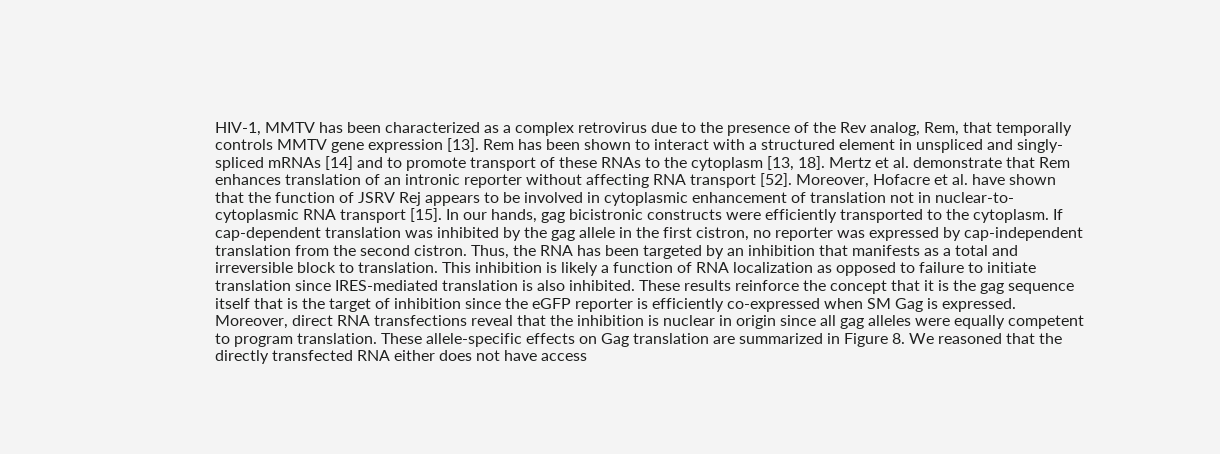HIV-1, MMTV has been characterized as a complex retrovirus due to the presence of the Rev analog, Rem, that temporally controls MMTV gene expression [13]. Rem has been shown to interact with a structured element in unspliced and singly-spliced mRNAs [14] and to promote transport of these RNAs to the cytoplasm [13, 18]. Mertz et al. demonstrate that Rem enhances translation of an intronic reporter without affecting RNA transport [52]. Moreover, Hofacre et al. have shown that the function of JSRV Rej appears to be involved in cytoplasmic enhancement of translation not in nuclear-to-cytoplasmic RNA transport [15]. In our hands, gag bicistronic constructs were efficiently transported to the cytoplasm. If cap-dependent translation was inhibited by the gag allele in the first cistron, no reporter was expressed by cap-independent translation from the second cistron. Thus, the RNA has been targeted by an inhibition that manifests as a total and irreversible block to translation. This inhibition is likely a function of RNA localization as opposed to failure to initiate translation since IRES-mediated translation is also inhibited. These results reinforce the concept that it is the gag sequence itself that is the target of inhibition since the eGFP reporter is efficiently co-expressed when SM Gag is expressed. Moreover, direct RNA transfections reveal that the inhibition is nuclear in origin since all gag alleles were equally competent to program translation. These allele-specific effects on Gag translation are summarized in Figure 8. We reasoned that the directly transfected RNA either does not have access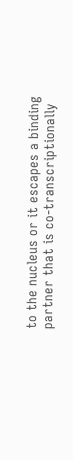to the nucleus or it escapes a binding partner that is co-transcriptionally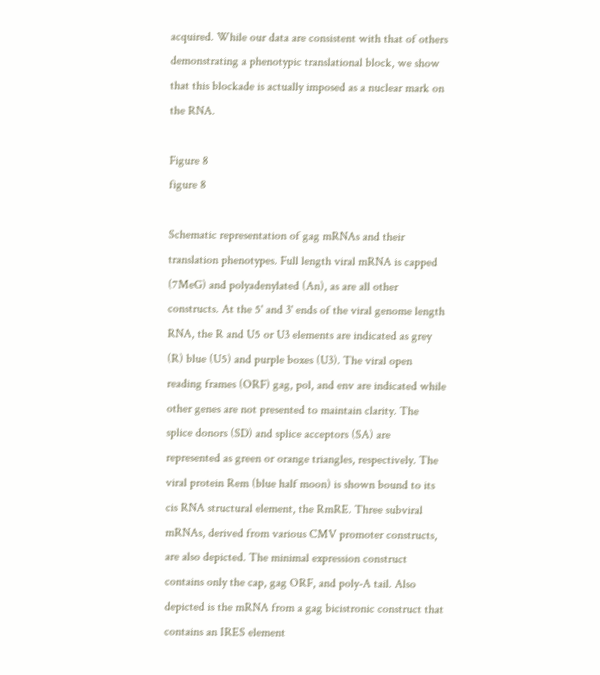acquired. While our data are consistent with that of others demonstrating a phenotypic translational block, we show that this blockade is actually imposed as a nuclear mark on the RNA.

Figure 8
figure 8

Schematic representation of gag mRNAs and their translation phenotypes. Full length viral mRNA is capped (7MeG) and polyadenylated (An), as are all other constructs. At the 5' and 3' ends of the viral genome length RNA, the R and U5 or U3 elements are indicated as grey (R) blue (U5) and purple boxes (U3). The viral open reading frames (ORF) gag, pol, and env are indicated while other genes are not presented to maintain clarity. The splice donors (SD) and splice acceptors (SA) are represented as green or orange triangles, respectively. The viral protein Rem (blue half moon) is shown bound to its cis RNA structural element, the RmRE. Three subviral mRNAs, derived from various CMV promoter constructs, are also depicted. The minimal expression construct contains only the cap, gag ORF, and poly-A tail. Also depicted is the mRNA from a gag bicistronic construct that contains an IRES element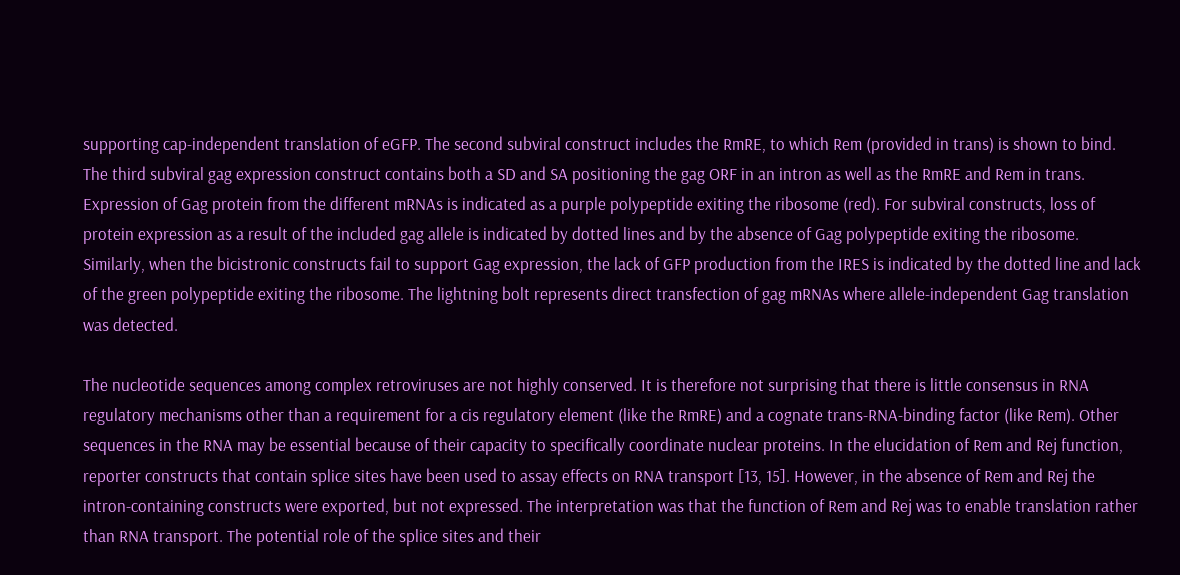supporting cap-independent translation of eGFP. The second subviral construct includes the RmRE, to which Rem (provided in trans) is shown to bind. The third subviral gag expression construct contains both a SD and SA positioning the gag ORF in an intron as well as the RmRE and Rem in trans. Expression of Gag protein from the different mRNAs is indicated as a purple polypeptide exiting the ribosome (red). For subviral constructs, loss of protein expression as a result of the included gag allele is indicated by dotted lines and by the absence of Gag polypeptide exiting the ribosome. Similarly, when the bicistronic constructs fail to support Gag expression, the lack of GFP production from the IRES is indicated by the dotted line and lack of the green polypeptide exiting the ribosome. The lightning bolt represents direct transfection of gag mRNAs where allele-independent Gag translation was detected.

The nucleotide sequences among complex retroviruses are not highly conserved. It is therefore not surprising that there is little consensus in RNA regulatory mechanisms other than a requirement for a cis regulatory element (like the RmRE) and a cognate trans-RNA-binding factor (like Rem). Other sequences in the RNA may be essential because of their capacity to specifically coordinate nuclear proteins. In the elucidation of Rem and Rej function, reporter constructs that contain splice sites have been used to assay effects on RNA transport [13, 15]. However, in the absence of Rem and Rej the intron-containing constructs were exported, but not expressed. The interpretation was that the function of Rem and Rej was to enable translation rather than RNA transport. The potential role of the splice sites and their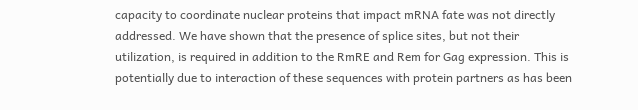capacity to coordinate nuclear proteins that impact mRNA fate was not directly addressed. We have shown that the presence of splice sites, but not their utilization, is required in addition to the RmRE and Rem for Gag expression. This is potentially due to interaction of these sequences with protein partners as has been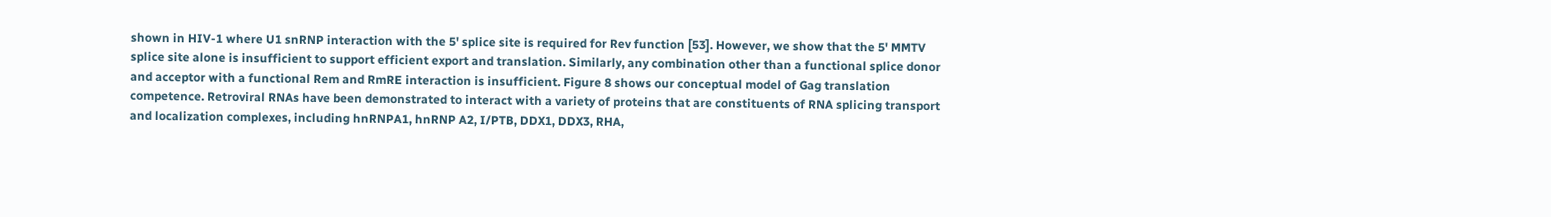shown in HIV-1 where U1 snRNP interaction with the 5' splice site is required for Rev function [53]. However, we show that the 5' MMTV splice site alone is insufficient to support efficient export and translation. Similarly, any combination other than a functional splice donor and acceptor with a functional Rem and RmRE interaction is insufficient. Figure 8 shows our conceptual model of Gag translation competence. Retroviral RNAs have been demonstrated to interact with a variety of proteins that are constituents of RNA splicing transport and localization complexes, including hnRNPA1, hnRNP A2, I/PTB, DDX1, DDX3, RHA,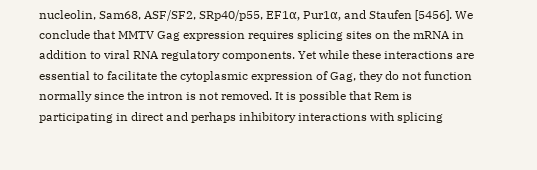nucleolin, Sam68, ASF/SF2, SRp40/p55, EF1α, Pur1α, and Staufen [5456]. We conclude that MMTV Gag expression requires splicing sites on the mRNA in addition to viral RNA regulatory components. Yet while these interactions are essential to facilitate the cytoplasmic expression of Gag, they do not function normally since the intron is not removed. It is possible that Rem is participating in direct and perhaps inhibitory interactions with splicing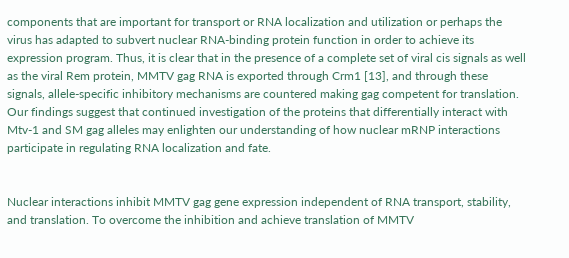components that are important for transport or RNA localization and utilization or perhaps the virus has adapted to subvert nuclear RNA-binding protein function in order to achieve its expression program. Thus, it is clear that in the presence of a complete set of viral cis signals as well as the viral Rem protein, MMTV gag RNA is exported through Crm1 [13], and through these signals, allele-specific inhibitory mechanisms are countered making gag competent for translation. Our findings suggest that continued investigation of the proteins that differentially interact with Mtv-1 and SM gag alleles may enlighten our understanding of how nuclear mRNP interactions participate in regulating RNA localization and fate.


Nuclear interactions inhibit MMTV gag gene expression independent of RNA transport, stability, and translation. To overcome the inhibition and achieve translation of MMTV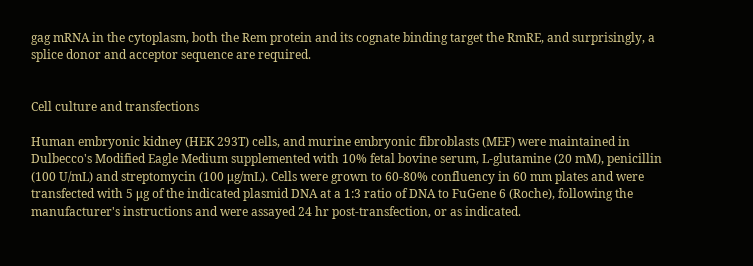gag mRNA in the cytoplasm, both the Rem protein and its cognate binding target the RmRE, and surprisingly, a splice donor and acceptor sequence are required.


Cell culture and transfections

Human embryonic kidney (HEK 293T) cells, and murine embryonic fibroblasts (MEF) were maintained in Dulbecco's Modified Eagle Medium supplemented with 10% fetal bovine serum, L-glutamine (20 mM), penicillin (100 U/mL) and streptomycin (100 μg/mL). Cells were grown to 60-80% confluency in 60 mm plates and were transfected with 5 μg of the indicated plasmid DNA at a 1:3 ratio of DNA to FuGene 6 (Roche), following the manufacturer's instructions and were assayed 24 hr post-transfection, or as indicated.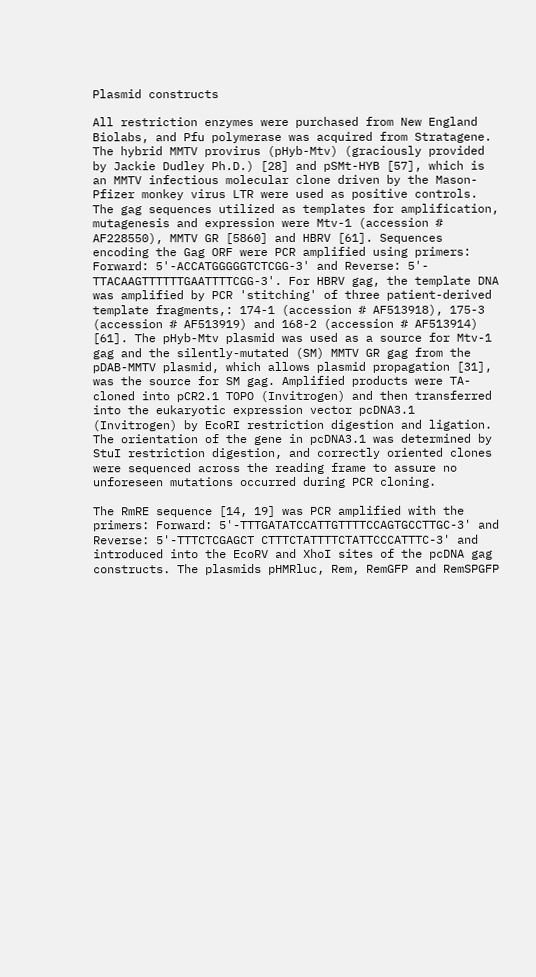Plasmid constructs

All restriction enzymes were purchased from New England Biolabs, and Pfu polymerase was acquired from Stratagene. The hybrid MMTV provirus (pHyb-Mtv) (graciously provided by Jackie Dudley Ph.D.) [28] and pSMt-HYB [57], which is an MMTV infectious molecular clone driven by the Mason-Pfizer monkey virus LTR were used as positive controls. The gag sequences utilized as templates for amplification, mutagenesis and expression were Mtv-1 (accession # AF228550), MMTV GR [5860] and HBRV [61]. Sequences encoding the Gag ORF were PCR amplified using primers: Forward: 5'-ACCATGGGGGTCTCGG-3' and Reverse: 5'- TTACAAGTTTTTTGAATTTTCGG-3'. For HBRV gag, the template DNA was amplified by PCR 'stitching' of three patient-derived template fragments,: 174-1 (accession # AF513918), 175-3 (accession # AF513919) and 168-2 (accession # AF513914) [61]. The pHyb-Mtv plasmid was used as a source for Mtv-1 gag and the silently-mutated (SM) MMTV GR gag from the pDAB-MMTV plasmid, which allows plasmid propagation [31], was the source for SM gag. Amplified products were TA-cloned into pCR2.1 TOPO (Invitrogen) and then transferred into the eukaryotic expression vector pcDNA3.1 (Invitrogen) by EcoRI restriction digestion and ligation. The orientation of the gene in pcDNA3.1 was determined by StuI restriction digestion, and correctly oriented clones were sequenced across the reading frame to assure no unforeseen mutations occurred during PCR cloning.

The RmRE sequence [14, 19] was PCR amplified with the primers: Forward: 5'-TTTGATATCCATTGTTTTCCAGTGCCTTGC-3' and Reverse: 5'-TTTCTCGAGCT CTTTCTATTTTCTATTCCCATTTC-3' and introduced into the EcoRV and XhoI sites of the pcDNA gag constructs. The plasmids pHMRluc, Rem, RemGFP and RemSPGFP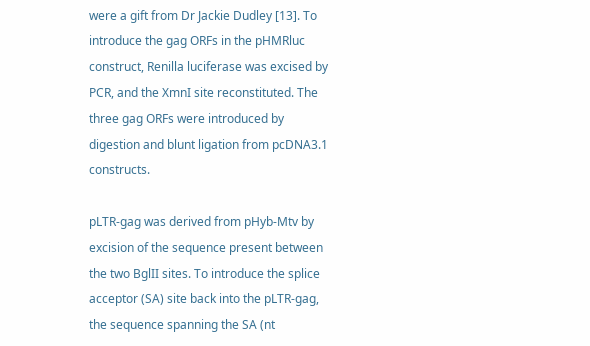were a gift from Dr Jackie Dudley [13]. To introduce the gag ORFs in the pHMRluc construct, Renilla luciferase was excised by PCR, and the XmnI site reconstituted. The three gag ORFs were introduced by digestion and blunt ligation from pcDNA3.1 constructs.

pLTR-gag was derived from pHyb-Mtv by excision of the sequence present between the two BglII sites. To introduce the splice acceptor (SA) site back into the pLTR-gag, the sequence spanning the SA (nt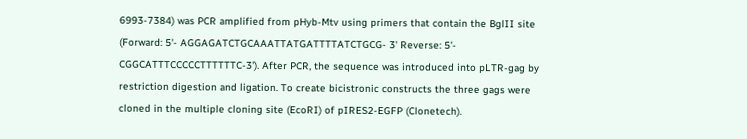6993-7384) was PCR amplified from pHyb-Mtv using primers that contain the BglII site (Forward: 5'- AGGAGATCTGCAAATTATGATTTTATCTGCG- 3' Reverse: 5'- CGGCATTTCCCCCTTTTTTC-3'). After PCR, the sequence was introduced into pLTR-gag by restriction digestion and ligation. To create bicistronic constructs the three gags were cloned in the multiple cloning site (EcoRI) of pIRES2-EGFP (Clonetech).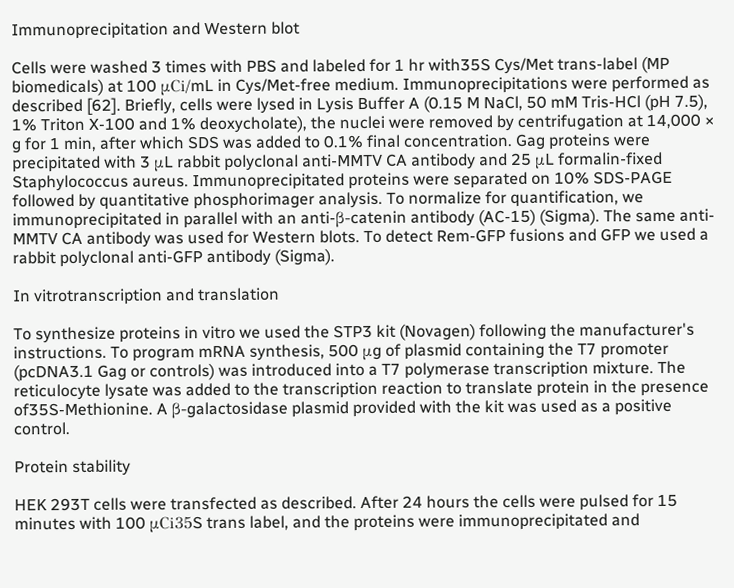Immunoprecipitation and Western blot

Cells were washed 3 times with PBS and labeled for 1 hr with35S Cys/Met trans-label (MP biomedicals) at 100 μCi/mL in Cys/Met-free medium. Immunoprecipitations were performed as described [62]. Briefly, cells were lysed in Lysis Buffer A (0.15 M NaCl, 50 mM Tris-HCl (pH 7.5), 1% Triton X-100 and 1% deoxycholate), the nuclei were removed by centrifugation at 14,000 × g for 1 min, after which SDS was added to 0.1% final concentration. Gag proteins were precipitated with 3 μL rabbit polyclonal anti-MMTV CA antibody and 25 μL formalin-fixed Staphylococcus aureus. Immunoprecipitated proteins were separated on 10% SDS-PAGE followed by quantitative phosphorimager analysis. To normalize for quantification, we immunoprecipitated in parallel with an anti-β-catenin antibody (AC-15) (Sigma). The same anti-MMTV CA antibody was used for Western blots. To detect Rem-GFP fusions and GFP we used a rabbit polyclonal anti-GFP antibody (Sigma).

In vitrotranscription and translation

To synthesize proteins in vitro we used the STP3 kit (Novagen) following the manufacturer's instructions. To program mRNA synthesis, 500 μg of plasmid containing the T7 promoter (pcDNA3.1 Gag or controls) was introduced into a T7 polymerase transcription mixture. The reticulocyte lysate was added to the transcription reaction to translate protein in the presence of35S-Methionine. A β-galactosidase plasmid provided with the kit was used as a positive control.

Protein stability

HEK 293T cells were transfected as described. After 24 hours the cells were pulsed for 15 minutes with 100 μCi35S trans label, and the proteins were immunoprecipitated and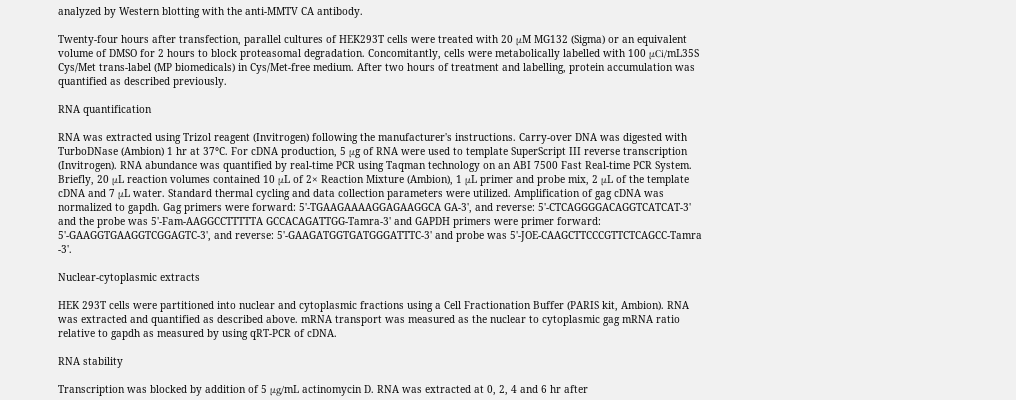analyzed by Western blotting with the anti-MMTV CA antibody.

Twenty-four hours after transfection, parallel cultures of HEK293T cells were treated with 20 μM MG132 (Sigma) or an equivalent volume of DMSO for 2 hours to block proteasomal degradation. Concomitantly, cells were metabolically labelled with 100 μCi/mL35S Cys/Met trans-label (MP biomedicals) in Cys/Met-free medium. After two hours of treatment and labelling, protein accumulation was quantified as described previously.

RNA quantification

RNA was extracted using Trizol reagent (Invitrogen) following the manufacturer's instructions. Carry-over DNA was digested with TurboDNase (Ambion) 1 hr at 37°C. For cDNA production, 5 μg of RNA were used to template SuperScript III reverse transcription (Invitrogen). RNA abundance was quantified by real-time PCR using Taqman technology on an ABI 7500 Fast Real-time PCR System. Briefly, 20 μL reaction volumes contained 10 μL of 2× Reaction Mixture (Ambion), 1 μL primer and probe mix, 2 μL of the template cDNA and 7 μL water. Standard thermal cycling and data collection parameters were utilized. Amplification of gag cDNA was normalized to gapdh. Gag primers were forward: 5'-TGAAGAAAAGGAGAAGGCA GA-3', and reverse: 5'-CTCAGGGGACAGGTCATCAT-3' and the probe was 5'-Fam-AAGGCCTTTTTA GCCACAGATTGG-Tamra-3' and GAPDH primers were primer forward: 5'-GAAGGTGAAGGTCGGAGTC-3', and reverse: 5'-GAAGATGGTGATGGGATTTC-3' and probe was 5'-JOE-CAAGCTTCCCGTTCTCAGCC-Tamra -3'.

Nuclear-cytoplasmic extracts

HEK 293T cells were partitioned into nuclear and cytoplasmic fractions using a Cell Fractionation Buffer (PARIS kit, Ambion). RNA was extracted and quantified as described above. mRNA transport was measured as the nuclear to cytoplasmic gag mRNA ratio relative to gapdh as measured by using qRT-PCR of cDNA.

RNA stability

Transcription was blocked by addition of 5 μg/mL actinomycin D. RNA was extracted at 0, 2, 4 and 6 hr after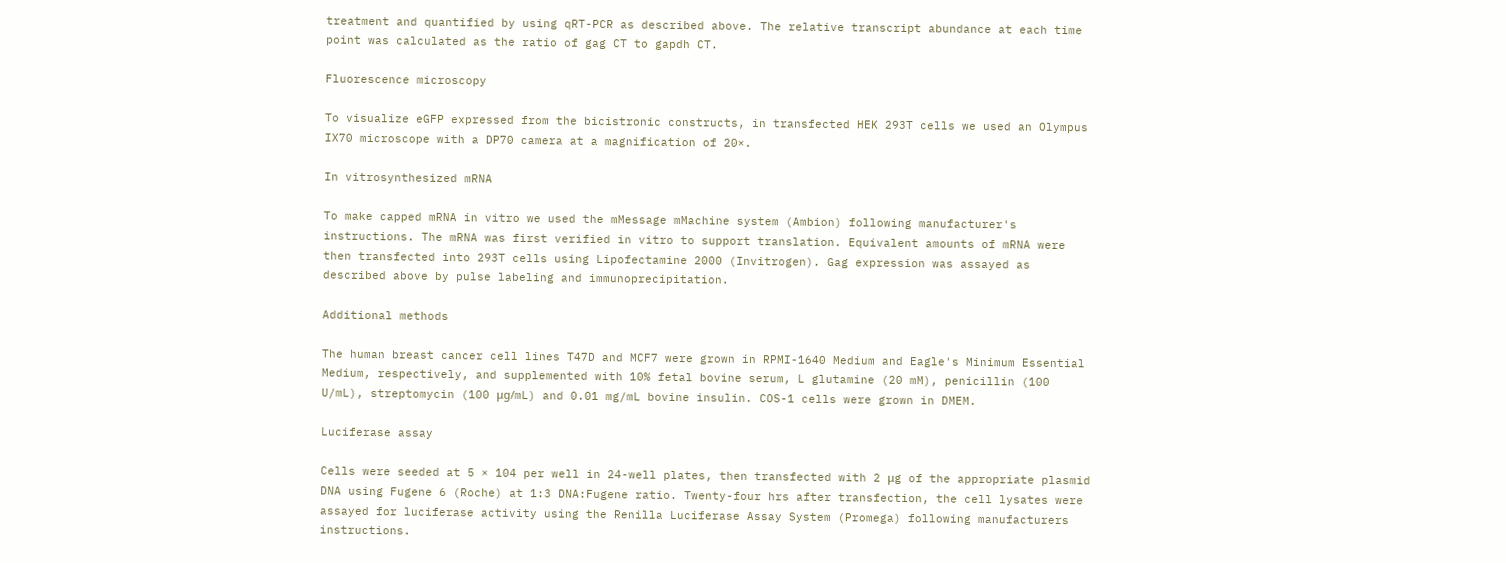treatment and quantified by using qRT-PCR as described above. The relative transcript abundance at each time point was calculated as the ratio of gag CT to gapdh CT.

Fluorescence microscopy

To visualize eGFP expressed from the bicistronic constructs, in transfected HEK 293T cells we used an Olympus IX70 microscope with a DP70 camera at a magnification of 20×.

In vitrosynthesized mRNA

To make capped mRNA in vitro we used the mMessage mMachine system (Ambion) following manufacturer's instructions. The mRNA was first verified in vitro to support translation. Equivalent amounts of mRNA were then transfected into 293T cells using Lipofectamine 2000 (Invitrogen). Gag expression was assayed as described above by pulse labeling and immunoprecipitation.

Additional methods

The human breast cancer cell lines T47D and MCF7 were grown in RPMI-1640 Medium and Eagle's Minimum Essential Medium, respectively, and supplemented with 10% fetal bovine serum, L glutamine (20 mM), penicillin (100 U/mL), streptomycin (100 μg/mL) and 0.01 mg/mL bovine insulin. COS-1 cells were grown in DMEM.

Luciferase assay

Cells were seeded at 5 × 104 per well in 24-well plates, then transfected with 2 μg of the appropriate plasmid DNA using Fugene 6 (Roche) at 1:3 DNA:Fugene ratio. Twenty-four hrs after transfection, the cell lysates were assayed for luciferase activity using the Renilla Luciferase Assay System (Promega) following manufacturers instructions.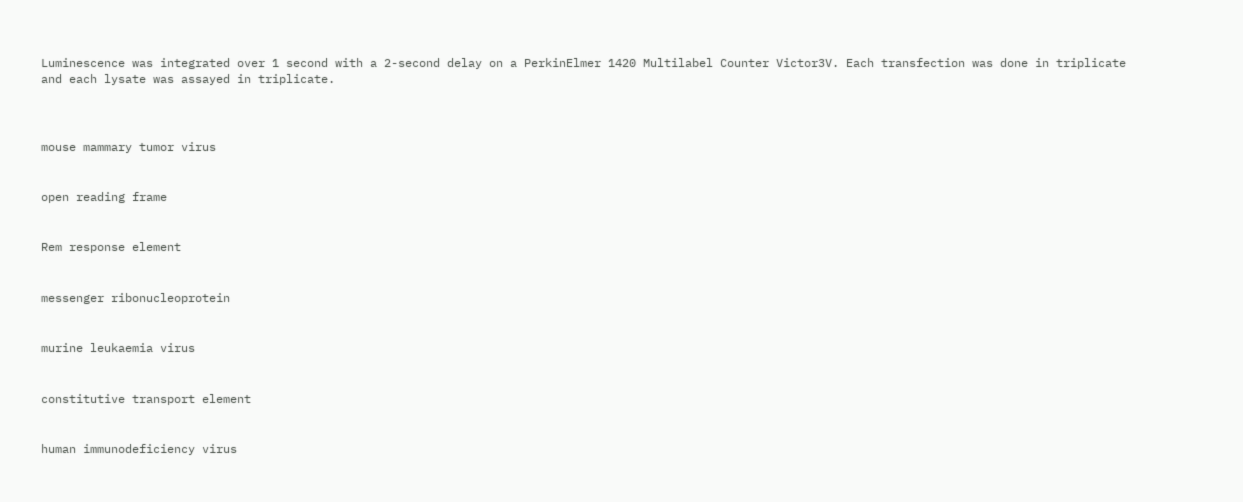Luminescence was integrated over 1 second with a 2-second delay on a PerkinElmer 1420 Multilabel Counter Victor3V. Each transfection was done in triplicate and each lysate was assayed in triplicate.



mouse mammary tumor virus


open reading frame


Rem response element


messenger ribonucleoprotein


murine leukaemia virus


constitutive transport element


human immunodeficiency virus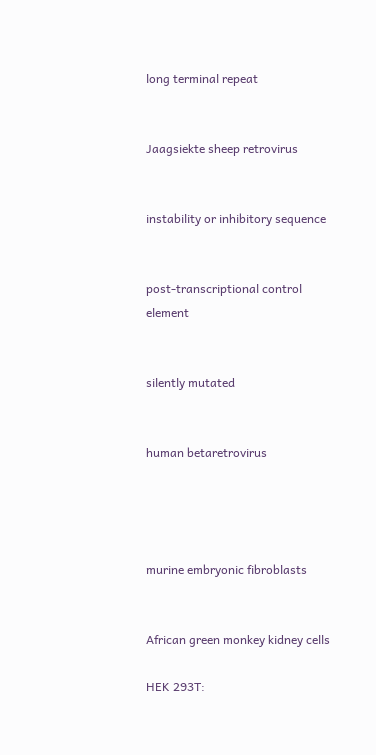long terminal repeat


Jaagsiekte sheep retrovirus


instability or inhibitory sequence


post-transcriptional control element


silently mutated


human betaretrovirus




murine embryonic fibroblasts


African green monkey kidney cells

HEK 293T: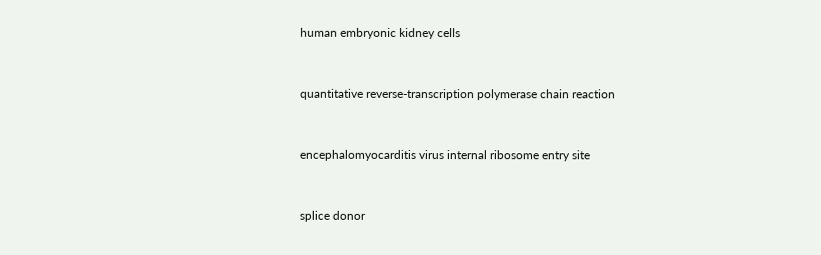human embryonic kidney cells


quantitative reverse-transcription polymerase chain reaction


encephalomyocarditis virus internal ribosome entry site


splice donor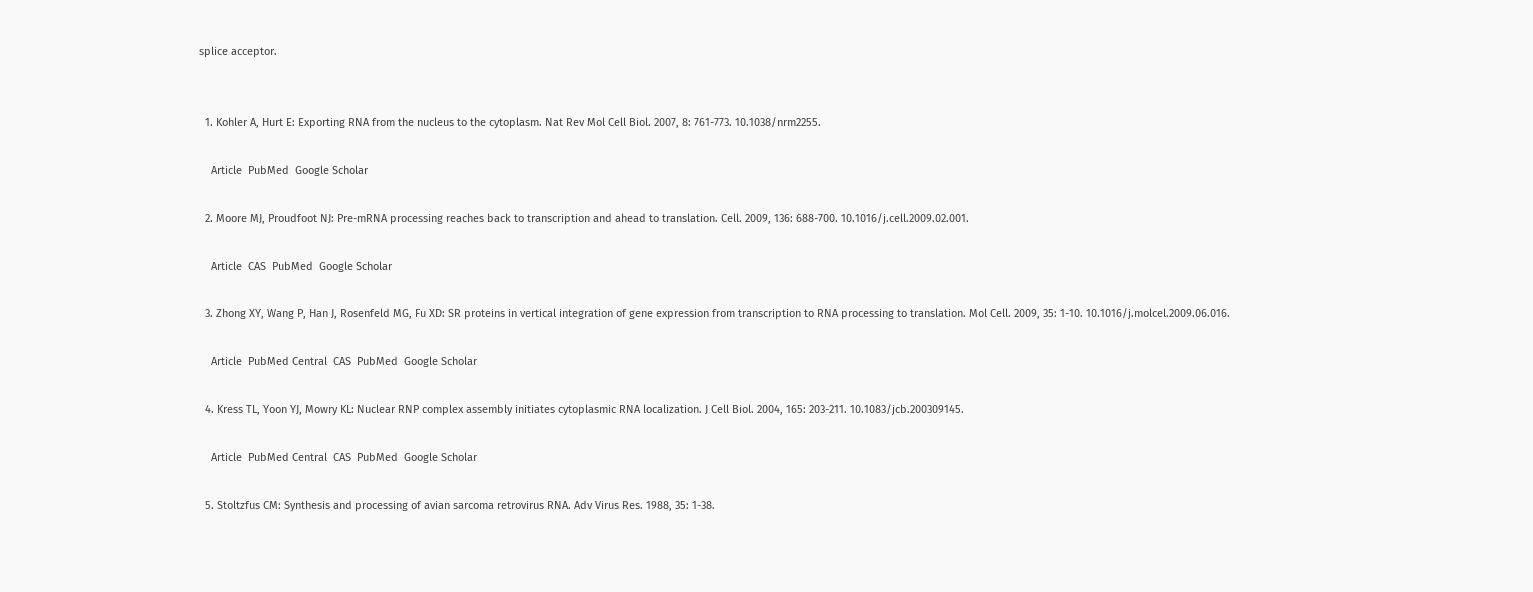splice acceptor.


  1. Kohler A, Hurt E: Exporting RNA from the nucleus to the cytoplasm. Nat Rev Mol Cell Biol. 2007, 8: 761-773. 10.1038/nrm2255.

    Article  PubMed  Google Scholar

  2. Moore MJ, Proudfoot NJ: Pre-mRNA processing reaches back to transcription and ahead to translation. Cell. 2009, 136: 688-700. 10.1016/j.cell.2009.02.001.

    Article  CAS  PubMed  Google Scholar

  3. Zhong XY, Wang P, Han J, Rosenfeld MG, Fu XD: SR proteins in vertical integration of gene expression from transcription to RNA processing to translation. Mol Cell. 2009, 35: 1-10. 10.1016/j.molcel.2009.06.016.

    Article  PubMed Central  CAS  PubMed  Google Scholar

  4. Kress TL, Yoon YJ, Mowry KL: Nuclear RNP complex assembly initiates cytoplasmic RNA localization. J Cell Biol. 2004, 165: 203-211. 10.1083/jcb.200309145.

    Article  PubMed Central  CAS  PubMed  Google Scholar

  5. Stoltzfus CM: Synthesis and processing of avian sarcoma retrovirus RNA. Adv Virus Res. 1988, 35: 1-38.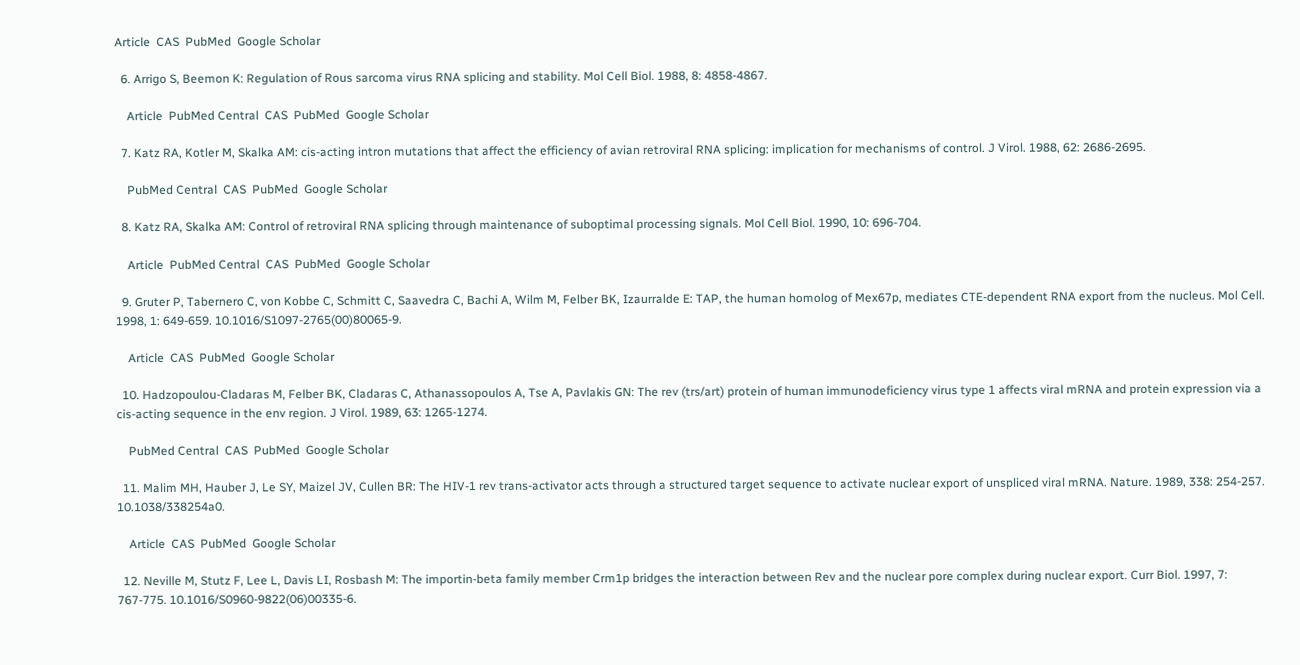Article  CAS  PubMed  Google Scholar

  6. Arrigo S, Beemon K: Regulation of Rous sarcoma virus RNA splicing and stability. Mol Cell Biol. 1988, 8: 4858-4867.

    Article  PubMed Central  CAS  PubMed  Google Scholar

  7. Katz RA, Kotler M, Skalka AM: cis-acting intron mutations that affect the efficiency of avian retroviral RNA splicing: implication for mechanisms of control. J Virol. 1988, 62: 2686-2695.

    PubMed Central  CAS  PubMed  Google Scholar

  8. Katz RA, Skalka AM: Control of retroviral RNA splicing through maintenance of suboptimal processing signals. Mol Cell Biol. 1990, 10: 696-704.

    Article  PubMed Central  CAS  PubMed  Google Scholar

  9. Gruter P, Tabernero C, von Kobbe C, Schmitt C, Saavedra C, Bachi A, Wilm M, Felber BK, Izaurralde E: TAP, the human homolog of Mex67p, mediates CTE-dependent RNA export from the nucleus. Mol Cell. 1998, 1: 649-659. 10.1016/S1097-2765(00)80065-9.

    Article  CAS  PubMed  Google Scholar

  10. Hadzopoulou-Cladaras M, Felber BK, Cladaras C, Athanassopoulos A, Tse A, Pavlakis GN: The rev (trs/art) protein of human immunodeficiency virus type 1 affects viral mRNA and protein expression via a cis-acting sequence in the env region. J Virol. 1989, 63: 1265-1274.

    PubMed Central  CAS  PubMed  Google Scholar

  11. Malim MH, Hauber J, Le SY, Maizel JV, Cullen BR: The HIV-1 rev trans-activator acts through a structured target sequence to activate nuclear export of unspliced viral mRNA. Nature. 1989, 338: 254-257. 10.1038/338254a0.

    Article  CAS  PubMed  Google Scholar

  12. Neville M, Stutz F, Lee L, Davis LI, Rosbash M: The importin-beta family member Crm1p bridges the interaction between Rev and the nuclear pore complex during nuclear export. Curr Biol. 1997, 7: 767-775. 10.1016/S0960-9822(06)00335-6.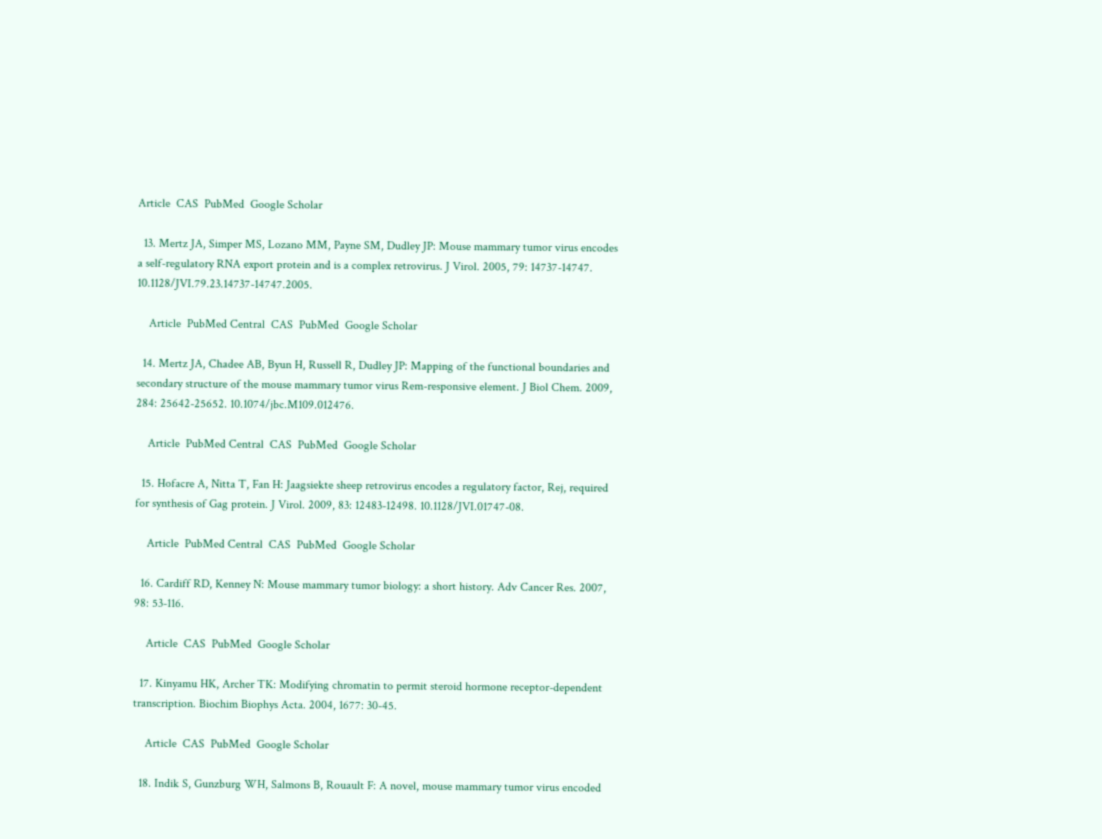Article  CAS  PubMed  Google Scholar

  13. Mertz JA, Simper MS, Lozano MM, Payne SM, Dudley JP: Mouse mammary tumor virus encodes a self-regulatory RNA export protein and is a complex retrovirus. J Virol. 2005, 79: 14737-14747. 10.1128/JVI.79.23.14737-14747.2005.

    Article  PubMed Central  CAS  PubMed  Google Scholar

  14. Mertz JA, Chadee AB, Byun H, Russell R, Dudley JP: Mapping of the functional boundaries and secondary structure of the mouse mammary tumor virus Rem-responsive element. J Biol Chem. 2009, 284: 25642-25652. 10.1074/jbc.M109.012476.

    Article  PubMed Central  CAS  PubMed  Google Scholar

  15. Hofacre A, Nitta T, Fan H: Jaagsiekte sheep retrovirus encodes a regulatory factor, Rej, required for synthesis of Gag protein. J Virol. 2009, 83: 12483-12498. 10.1128/JVI.01747-08.

    Article  PubMed Central  CAS  PubMed  Google Scholar

  16. Cardiff RD, Kenney N: Mouse mammary tumor biology: a short history. Adv Cancer Res. 2007, 98: 53-116.

    Article  CAS  PubMed  Google Scholar

  17. Kinyamu HK, Archer TK: Modifying chromatin to permit steroid hormone receptor-dependent transcription. Biochim Biophys Acta. 2004, 1677: 30-45.

    Article  CAS  PubMed  Google Scholar

  18. Indik S, Gunzburg WH, Salmons B, Rouault F: A novel, mouse mammary tumor virus encoded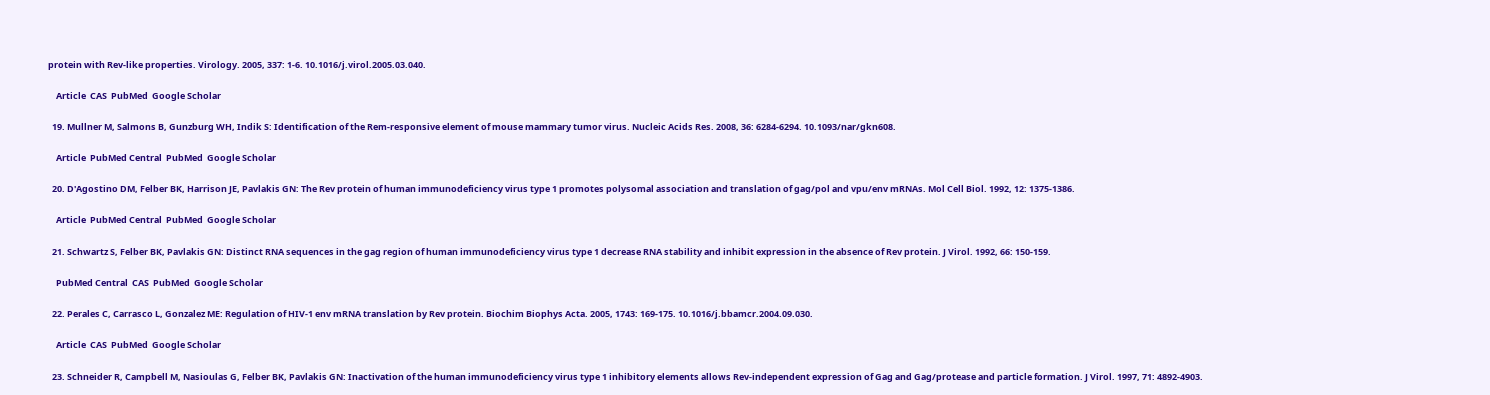protein with Rev-like properties. Virology. 2005, 337: 1-6. 10.1016/j.virol.2005.03.040.

    Article  CAS  PubMed  Google Scholar

  19. Mullner M, Salmons B, Gunzburg WH, Indik S: Identification of the Rem-responsive element of mouse mammary tumor virus. Nucleic Acids Res. 2008, 36: 6284-6294. 10.1093/nar/gkn608.

    Article  PubMed Central  PubMed  Google Scholar

  20. D'Agostino DM, Felber BK, Harrison JE, Pavlakis GN: The Rev protein of human immunodeficiency virus type 1 promotes polysomal association and translation of gag/pol and vpu/env mRNAs. Mol Cell Biol. 1992, 12: 1375-1386.

    Article  PubMed Central  PubMed  Google Scholar

  21. Schwartz S, Felber BK, Pavlakis GN: Distinct RNA sequences in the gag region of human immunodeficiency virus type 1 decrease RNA stability and inhibit expression in the absence of Rev protein. J Virol. 1992, 66: 150-159.

    PubMed Central  CAS  PubMed  Google Scholar

  22. Perales C, Carrasco L, Gonzalez ME: Regulation of HIV-1 env mRNA translation by Rev protein. Biochim Biophys Acta. 2005, 1743: 169-175. 10.1016/j.bbamcr.2004.09.030.

    Article  CAS  PubMed  Google Scholar

  23. Schneider R, Campbell M, Nasioulas G, Felber BK, Pavlakis GN: Inactivation of the human immunodeficiency virus type 1 inhibitory elements allows Rev-independent expression of Gag and Gag/protease and particle formation. J Virol. 1997, 71: 4892-4903.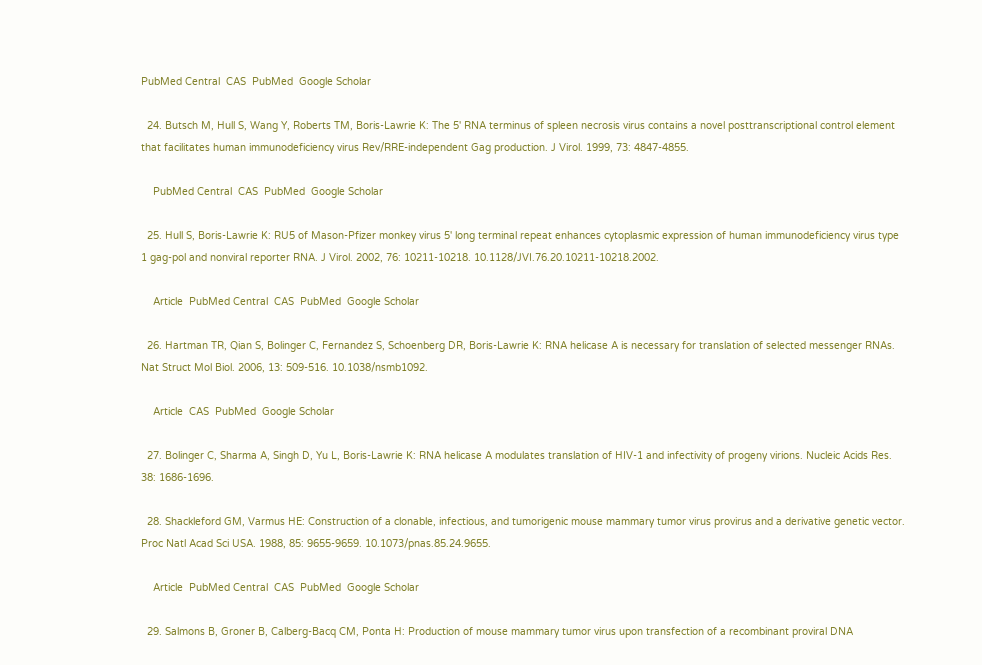PubMed Central  CAS  PubMed  Google Scholar

  24. Butsch M, Hull S, Wang Y, Roberts TM, Boris-Lawrie K: The 5' RNA terminus of spleen necrosis virus contains a novel posttranscriptional control element that facilitates human immunodeficiency virus Rev/RRE-independent Gag production. J Virol. 1999, 73: 4847-4855.

    PubMed Central  CAS  PubMed  Google Scholar

  25. Hull S, Boris-Lawrie K: RU5 of Mason-Pfizer monkey virus 5' long terminal repeat enhances cytoplasmic expression of human immunodeficiency virus type 1 gag-pol and nonviral reporter RNA. J Virol. 2002, 76: 10211-10218. 10.1128/JVI.76.20.10211-10218.2002.

    Article  PubMed Central  CAS  PubMed  Google Scholar

  26. Hartman TR, Qian S, Bolinger C, Fernandez S, Schoenberg DR, Boris-Lawrie K: RNA helicase A is necessary for translation of selected messenger RNAs. Nat Struct Mol Biol. 2006, 13: 509-516. 10.1038/nsmb1092.

    Article  CAS  PubMed  Google Scholar

  27. Bolinger C, Sharma A, Singh D, Yu L, Boris-Lawrie K: RNA helicase A modulates translation of HIV-1 and infectivity of progeny virions. Nucleic Acids Res. 38: 1686-1696.

  28. Shackleford GM, Varmus HE: Construction of a clonable, infectious, and tumorigenic mouse mammary tumor virus provirus and a derivative genetic vector. Proc Natl Acad Sci USA. 1988, 85: 9655-9659. 10.1073/pnas.85.24.9655.

    Article  PubMed Central  CAS  PubMed  Google Scholar

  29. Salmons B, Groner B, Calberg-Bacq CM, Ponta H: Production of mouse mammary tumor virus upon transfection of a recombinant proviral DNA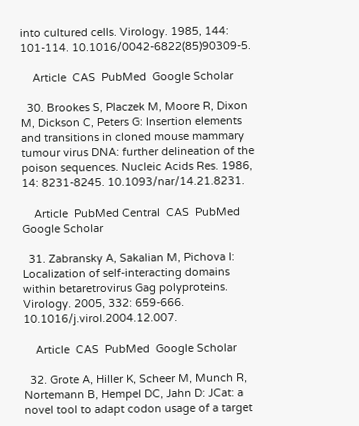into cultured cells. Virology. 1985, 144: 101-114. 10.1016/0042-6822(85)90309-5.

    Article  CAS  PubMed  Google Scholar

  30. Brookes S, Placzek M, Moore R, Dixon M, Dickson C, Peters G: Insertion elements and transitions in cloned mouse mammary tumour virus DNA: further delineation of the poison sequences. Nucleic Acids Res. 1986, 14: 8231-8245. 10.1093/nar/14.21.8231.

    Article  PubMed Central  CAS  PubMed  Google Scholar

  31. Zabransky A, Sakalian M, Pichova I: Localization of self-interacting domains within betaretrovirus Gag polyproteins. Virology. 2005, 332: 659-666. 10.1016/j.virol.2004.12.007.

    Article  CAS  PubMed  Google Scholar

  32. Grote A, Hiller K, Scheer M, Munch R, Nortemann B, Hempel DC, Jahn D: JCat: a novel tool to adapt codon usage of a target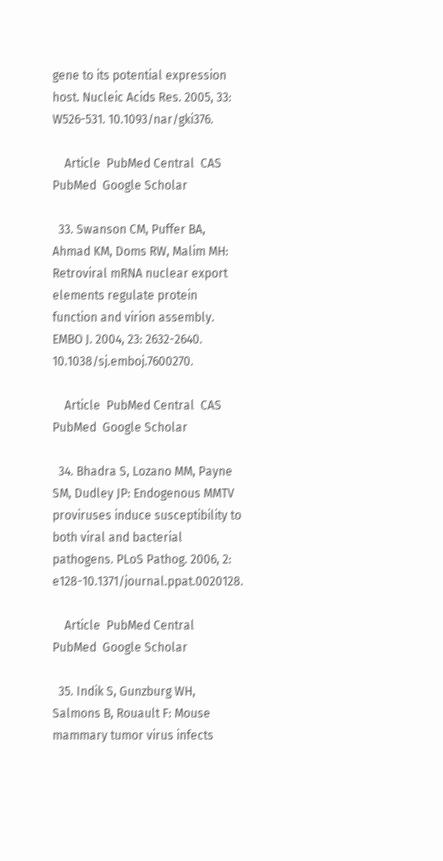gene to its potential expression host. Nucleic Acids Res. 2005, 33: W526-531. 10.1093/nar/gki376.

    Article  PubMed Central  CAS  PubMed  Google Scholar

  33. Swanson CM, Puffer BA, Ahmad KM, Doms RW, Malim MH: Retroviral mRNA nuclear export elements regulate protein function and virion assembly. EMBO J. 2004, 23: 2632-2640. 10.1038/sj.emboj.7600270.

    Article  PubMed Central  CAS  PubMed  Google Scholar

  34. Bhadra S, Lozano MM, Payne SM, Dudley JP: Endogenous MMTV proviruses induce susceptibility to both viral and bacterial pathogens. PLoS Pathog. 2006, 2: e128-10.1371/journal.ppat.0020128.

    Article  PubMed Central  PubMed  Google Scholar

  35. Indik S, Gunzburg WH, Salmons B, Rouault F: Mouse mammary tumor virus infects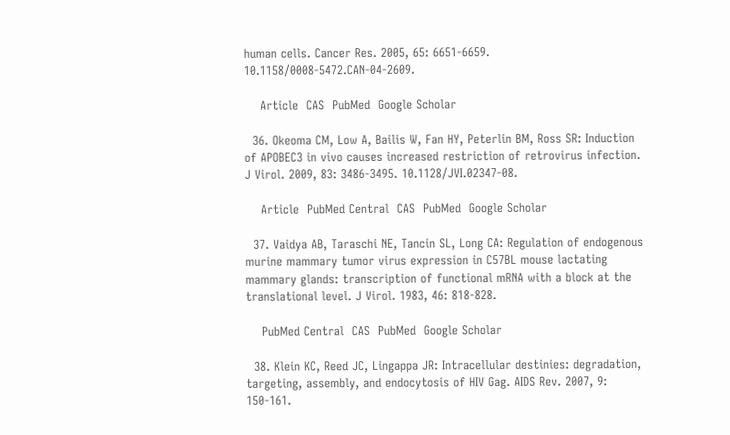human cells. Cancer Res. 2005, 65: 6651-6659. 10.1158/0008-5472.CAN-04-2609.

    Article  CAS  PubMed  Google Scholar

  36. Okeoma CM, Low A, Bailis W, Fan HY, Peterlin BM, Ross SR: Induction of APOBEC3 in vivo causes increased restriction of retrovirus infection. J Virol. 2009, 83: 3486-3495. 10.1128/JVI.02347-08.

    Article  PubMed Central  CAS  PubMed  Google Scholar

  37. Vaidya AB, Taraschi NE, Tancin SL, Long CA: Regulation of endogenous murine mammary tumor virus expression in C57BL mouse lactating mammary glands: transcription of functional mRNA with a block at the translational level. J Virol. 1983, 46: 818-828.

    PubMed Central  CAS  PubMed  Google Scholar

  38. Klein KC, Reed JC, Lingappa JR: Intracellular destinies: degradation, targeting, assembly, and endocytosis of HIV Gag. AIDS Rev. 2007, 9: 150-161.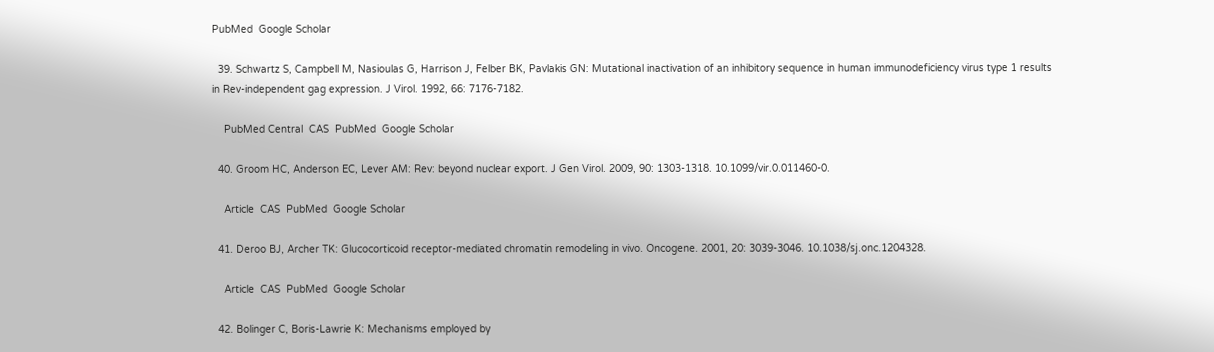PubMed  Google Scholar

  39. Schwartz S, Campbell M, Nasioulas G, Harrison J, Felber BK, Pavlakis GN: Mutational inactivation of an inhibitory sequence in human immunodeficiency virus type 1 results in Rev-independent gag expression. J Virol. 1992, 66: 7176-7182.

    PubMed Central  CAS  PubMed  Google Scholar

  40. Groom HC, Anderson EC, Lever AM: Rev: beyond nuclear export. J Gen Virol. 2009, 90: 1303-1318. 10.1099/vir.0.011460-0.

    Article  CAS  PubMed  Google Scholar

  41. Deroo BJ, Archer TK: Glucocorticoid receptor-mediated chromatin remodeling in vivo. Oncogene. 2001, 20: 3039-3046. 10.1038/sj.onc.1204328.

    Article  CAS  PubMed  Google Scholar

  42. Bolinger C, Boris-Lawrie K: Mechanisms employed by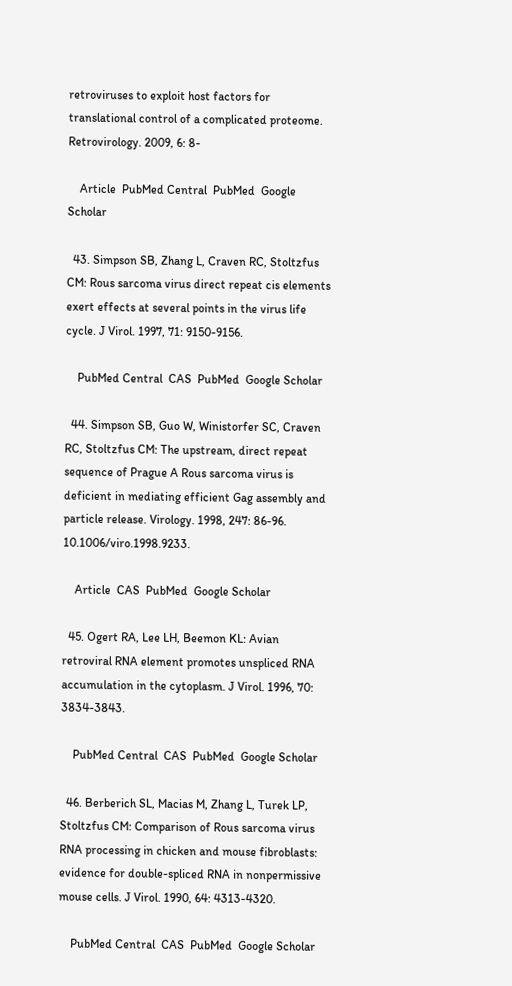retroviruses to exploit host factors for translational control of a complicated proteome. Retrovirology. 2009, 6: 8-

    Article  PubMed Central  PubMed  Google Scholar

  43. Simpson SB, Zhang L, Craven RC, Stoltzfus CM: Rous sarcoma virus direct repeat cis elements exert effects at several points in the virus life cycle. J Virol. 1997, 71: 9150-9156.

    PubMed Central  CAS  PubMed  Google Scholar

  44. Simpson SB, Guo W, Winistorfer SC, Craven RC, Stoltzfus CM: The upstream, direct repeat sequence of Prague A Rous sarcoma virus is deficient in mediating efficient Gag assembly and particle release. Virology. 1998, 247: 86-96. 10.1006/viro.1998.9233.

    Article  CAS  PubMed  Google Scholar

  45. Ogert RA, Lee LH, Beemon KL: Avian retroviral RNA element promotes unspliced RNA accumulation in the cytoplasm. J Virol. 1996, 70: 3834-3843.

    PubMed Central  CAS  PubMed  Google Scholar

  46. Berberich SL, Macias M, Zhang L, Turek LP, Stoltzfus CM: Comparison of Rous sarcoma virus RNA processing in chicken and mouse fibroblasts: evidence for double-spliced RNA in nonpermissive mouse cells. J Virol. 1990, 64: 4313-4320.

    PubMed Central  CAS  PubMed  Google Scholar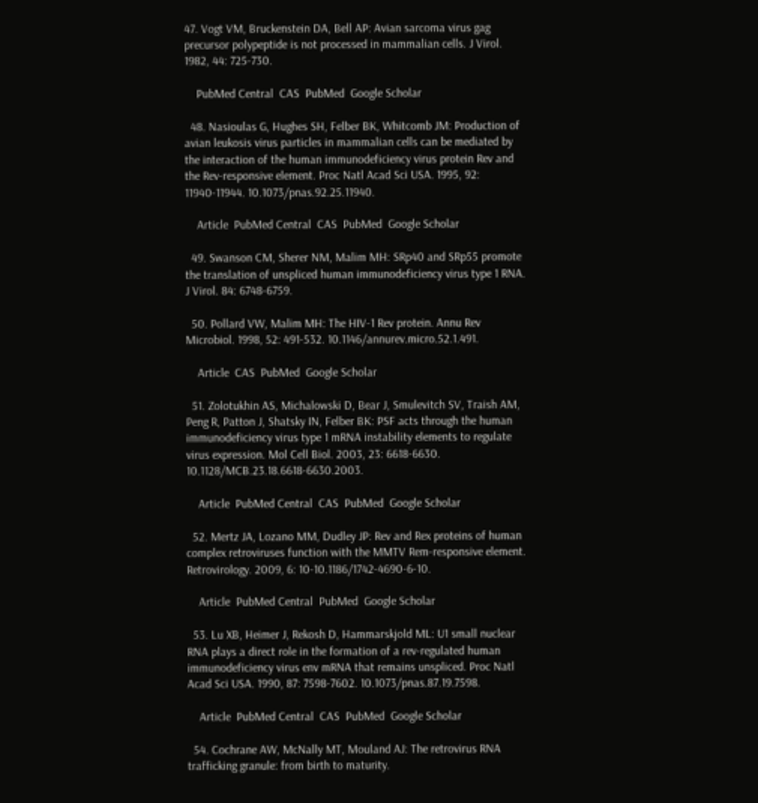47. Vogt VM, Bruckenstein DA, Bell AP: Avian sarcoma virus gag precursor polypeptide is not processed in mammalian cells. J Virol. 1982, 44: 725-730.

    PubMed Central  CAS  PubMed  Google Scholar

  48. Nasioulas G, Hughes SH, Felber BK, Whitcomb JM: Production of avian leukosis virus particles in mammalian cells can be mediated by the interaction of the human immunodeficiency virus protein Rev and the Rev-responsive element. Proc Natl Acad Sci USA. 1995, 92: 11940-11944. 10.1073/pnas.92.25.11940.

    Article  PubMed Central  CAS  PubMed  Google Scholar

  49. Swanson CM, Sherer NM, Malim MH: SRp40 and SRp55 promote the translation of unspliced human immunodeficiency virus type 1 RNA. J Virol. 84: 6748-6759.

  50. Pollard VW, Malim MH: The HIV-1 Rev protein. Annu Rev Microbiol. 1998, 52: 491-532. 10.1146/annurev.micro.52.1.491.

    Article  CAS  PubMed  Google Scholar

  51. Zolotukhin AS, Michalowski D, Bear J, Smulevitch SV, Traish AM, Peng R, Patton J, Shatsky IN, Felber BK: PSF acts through the human immunodeficiency virus type 1 mRNA instability elements to regulate virus expression. Mol Cell Biol. 2003, 23: 6618-6630. 10.1128/MCB.23.18.6618-6630.2003.

    Article  PubMed Central  CAS  PubMed  Google Scholar

  52. Mertz JA, Lozano MM, Dudley JP: Rev and Rex proteins of human complex retroviruses function with the MMTV Rem-responsive element. Retrovirology. 2009, 6: 10-10.1186/1742-4690-6-10.

    Article  PubMed Central  PubMed  Google Scholar

  53. Lu XB, Heimer J, Rekosh D, Hammarskjold ML: U1 small nuclear RNA plays a direct role in the formation of a rev-regulated human immunodeficiency virus env mRNA that remains unspliced. Proc Natl Acad Sci USA. 1990, 87: 7598-7602. 10.1073/pnas.87.19.7598.

    Article  PubMed Central  CAS  PubMed  Google Scholar

  54. Cochrane AW, McNally MT, Mouland AJ: The retrovirus RNA trafficking granule: from birth to maturity.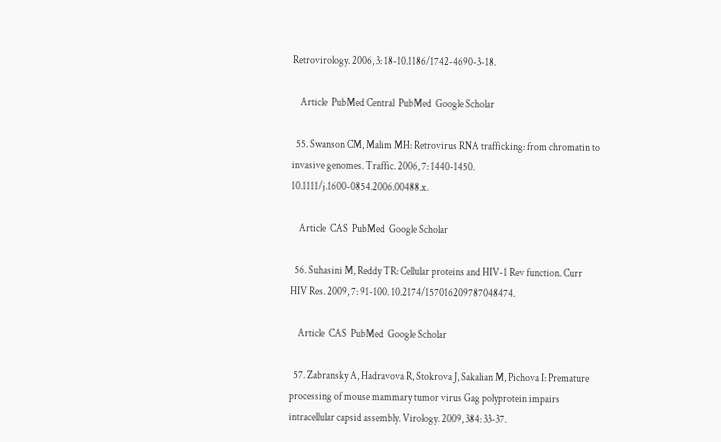Retrovirology. 2006, 3: 18-10.1186/1742-4690-3-18.

    Article  PubMed Central  PubMed  Google Scholar

  55. Swanson CM, Malim MH: Retrovirus RNA trafficking: from chromatin to invasive genomes. Traffic. 2006, 7: 1440-1450. 10.1111/j.1600-0854.2006.00488.x.

    Article  CAS  PubMed  Google Scholar

  56. Suhasini M, Reddy TR: Cellular proteins and HIV-1 Rev function. Curr HIV Res. 2009, 7: 91-100. 10.2174/157016209787048474.

    Article  CAS  PubMed  Google Scholar

  57. Zabransky A, Hadravova R, Stokrova J, Sakalian M, Pichova I: Premature processing of mouse mammary tumor virus Gag polyprotein impairs intracellular capsid assembly. Virology. 2009, 384: 33-37.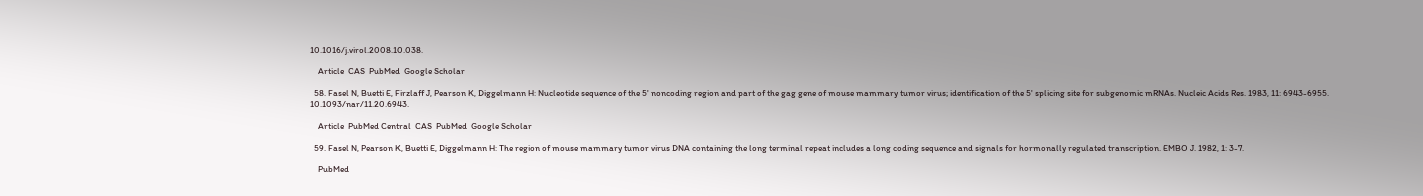10.1016/j.virol.2008.10.038.

    Article  CAS  PubMed  Google Scholar

  58. Fasel N, Buetti E, Firzlaff J, Pearson K, Diggelmann H: Nucleotide sequence of the 5' noncoding region and part of the gag gene of mouse mammary tumor virus; identification of the 5' splicing site for subgenomic mRNAs. Nucleic Acids Res. 1983, 11: 6943-6955. 10.1093/nar/11.20.6943.

    Article  PubMed Central  CAS  PubMed  Google Scholar

  59. Fasel N, Pearson K, Buetti E, Diggelmann H: The region of mouse mammary tumor virus DNA containing the long terminal repeat includes a long coding sequence and signals for hormonally regulated transcription. EMBO J. 1982, 1: 3-7.

    PubMed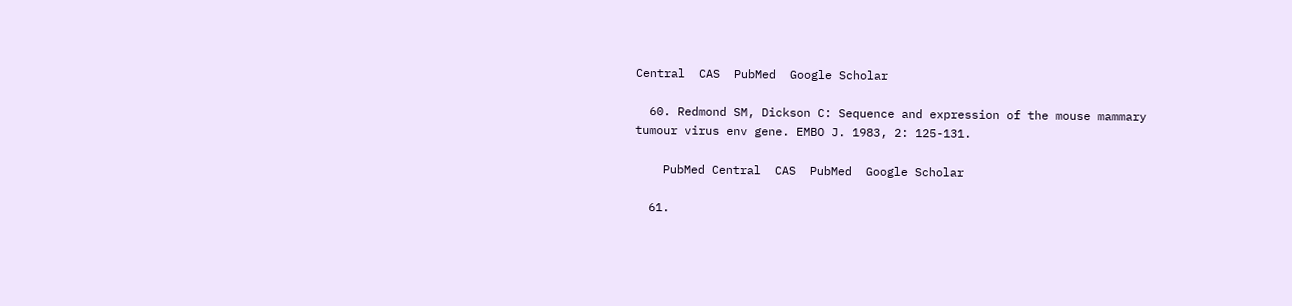Central  CAS  PubMed  Google Scholar

  60. Redmond SM, Dickson C: Sequence and expression of the mouse mammary tumour virus env gene. EMBO J. 1983, 2: 125-131.

    PubMed Central  CAS  PubMed  Google Scholar

  61.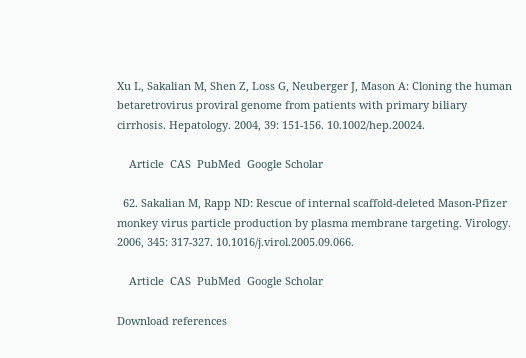Xu L, Sakalian M, Shen Z, Loss G, Neuberger J, Mason A: Cloning the human betaretrovirus proviral genome from patients with primary biliary cirrhosis. Hepatology. 2004, 39: 151-156. 10.1002/hep.20024.

    Article  CAS  PubMed  Google Scholar

  62. Sakalian M, Rapp ND: Rescue of internal scaffold-deleted Mason-Pfizer monkey virus particle production by plasma membrane targeting. Virology. 2006, 345: 317-327. 10.1016/j.virol.2005.09.066.

    Article  CAS  PubMed  Google Scholar

Download references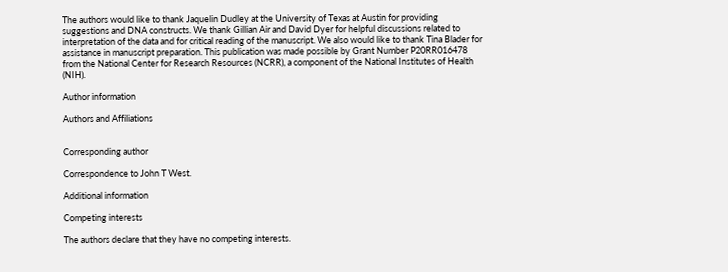The authors would like to thank Jaquelin Dudley at the University of Texas at Austin for providing suggestions and DNA constructs. We thank Gillian Air and David Dyer for helpful discussions related to interpretation of the data and for critical reading of the manuscript. We also would like to thank Tina Blader for assistance in manuscript preparation. This publication was made possible by Grant Number P20RR016478 from the National Center for Research Resources (NCRR), a component of the National Institutes of Health (NIH).

Author information

Authors and Affiliations


Corresponding author

Correspondence to John T West.

Additional information

Competing interests

The authors declare that they have no competing interests.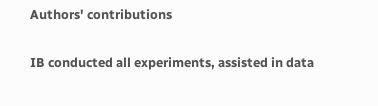Authors' contributions

IB conducted all experiments, assisted in data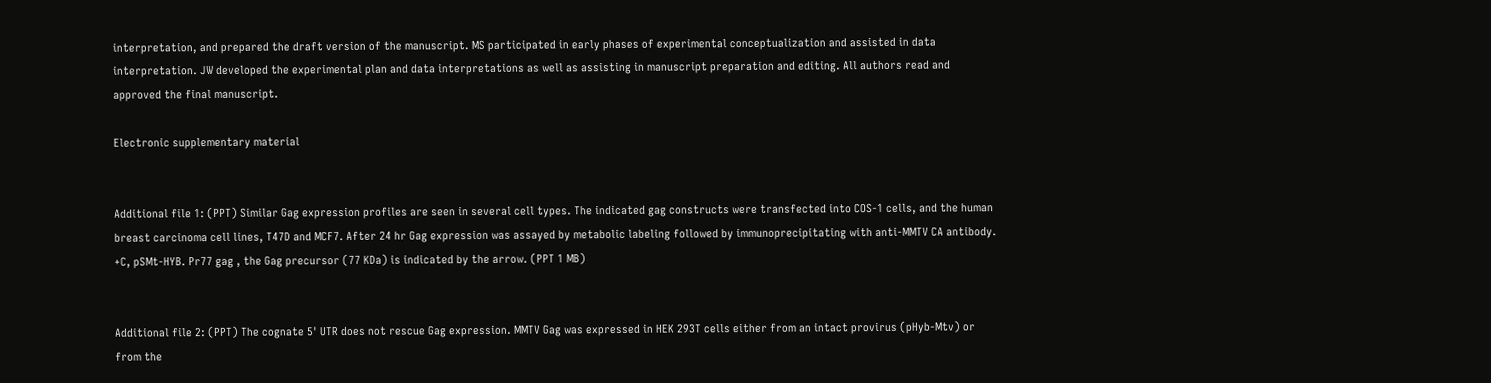interpretation, and prepared the draft version of the manuscript. MS participated in early phases of experimental conceptualization and assisted in data interpretation. JW developed the experimental plan and data interpretations as well as assisting in manuscript preparation and editing. All authors read and approved the final manuscript.

Electronic supplementary material


Additional file 1: (PPT) Similar Gag expression profiles are seen in several cell types. The indicated gag constructs were transfected into COS-1 cells, and the human breast carcinoma cell lines, T47D and MCF7. After 24 hr Gag expression was assayed by metabolic labeling followed by immunoprecipitating with anti-MMTV CA antibody. +C, pSMt-HYB. Pr77 gag , the Gag precursor (77 KDa) is indicated by the arrow. (PPT 1 MB)


Additional file 2: (PPT) The cognate 5' UTR does not rescue Gag expression. MMTV Gag was expressed in HEK 293T cells either from an intact provirus (pHyb-Mtv) or from the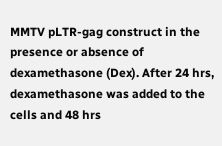MMTV pLTR-gag construct in the presence or absence of dexamethasone (Dex). After 24 hrs, dexamethasone was added to the cells and 48 hrs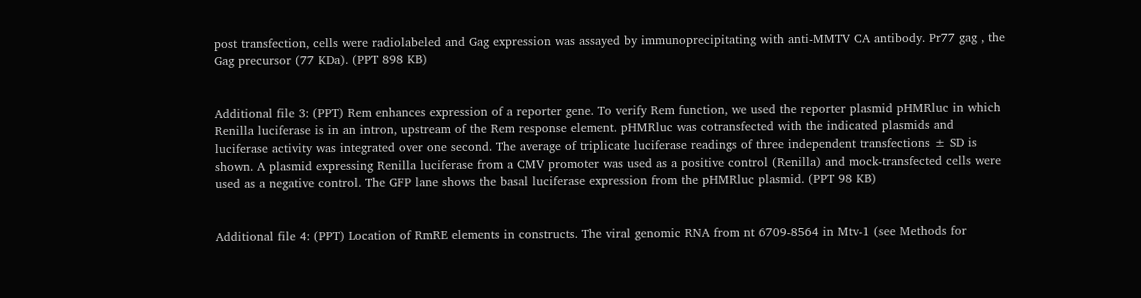post transfection, cells were radiolabeled and Gag expression was assayed by immunoprecipitating with anti-MMTV CA antibody. Pr77 gag , the Gag precursor (77 KDa). (PPT 898 KB)


Additional file 3: (PPT) Rem enhances expression of a reporter gene. To verify Rem function, we used the reporter plasmid pHMRluc in which Renilla luciferase is in an intron, upstream of the Rem response element. pHMRluc was cotransfected with the indicated plasmids and luciferase activity was integrated over one second. The average of triplicate luciferase readings of three independent transfections ± SD is shown. A plasmid expressing Renilla luciferase from a CMV promoter was used as a positive control (Renilla) and mock-transfected cells were used as a negative control. The GFP lane shows the basal luciferase expression from the pHMRluc plasmid. (PPT 98 KB)


Additional file 4: (PPT) Location of RmRE elements in constructs. The viral genomic RNA from nt 6709-8564 in Mtv-1 (see Methods for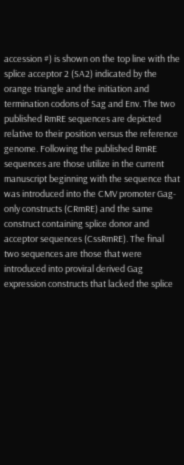accession #) is shown on the top line with the splice acceptor 2 (SA2) indicated by the orange triangle and the initiation and termination codons of Sag and Env. The two published RmRE sequences are depicted relative to their position versus the reference genome. Following the published RmRE sequences are those utilize in the current manuscript beginning with the sequence that was introduced into the CMV promoter Gag-only constructs (CRmRE) and the same construct containing splice donor and acceptor sequences (CssRmRE). The final two sequences are those that were introduced into proviral derived Gag expression constructs that lacked the splice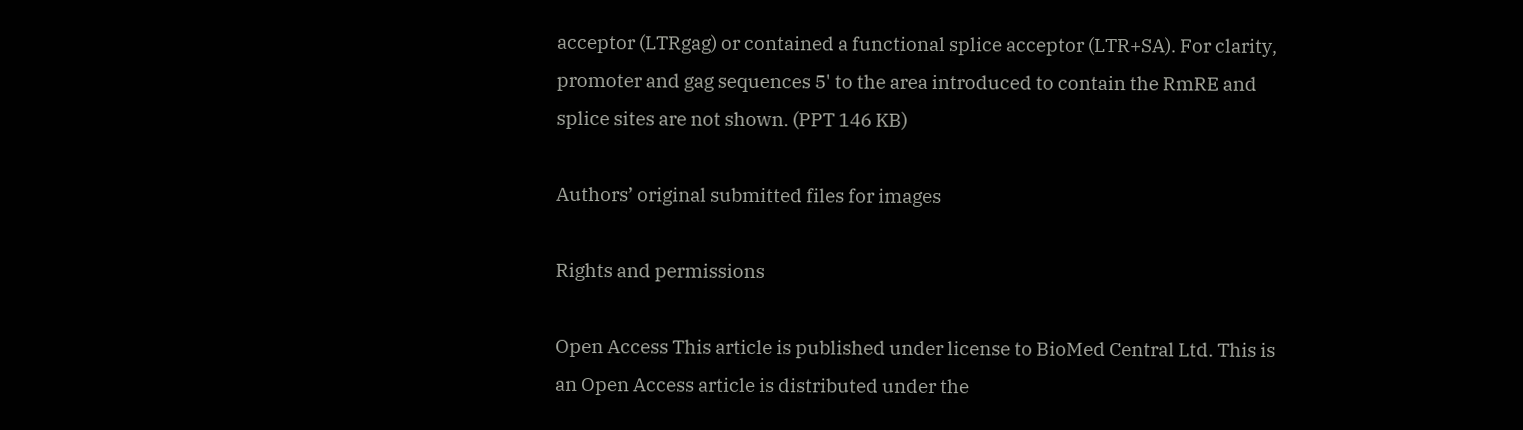acceptor (LTRgag) or contained a functional splice acceptor (LTR+SA). For clarity, promoter and gag sequences 5' to the area introduced to contain the RmRE and splice sites are not shown. (PPT 146 KB)

Authors’ original submitted files for images

Rights and permissions

Open Access This article is published under license to BioMed Central Ltd. This is an Open Access article is distributed under the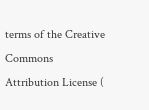terms of the Creative Commons Attribution License (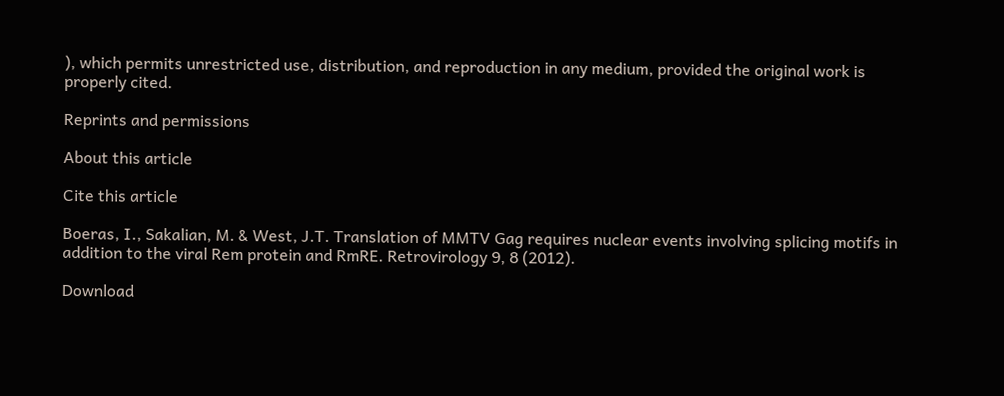), which permits unrestricted use, distribution, and reproduction in any medium, provided the original work is properly cited.

Reprints and permissions

About this article

Cite this article

Boeras, I., Sakalian, M. & West, J.T. Translation of MMTV Gag requires nuclear events involving splicing motifs in addition to the viral Rem protein and RmRE. Retrovirology 9, 8 (2012).

Download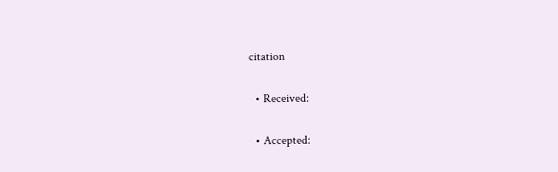citation

  • Received:

  • Accepted: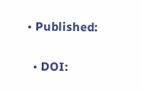• Published:

  • DOI: